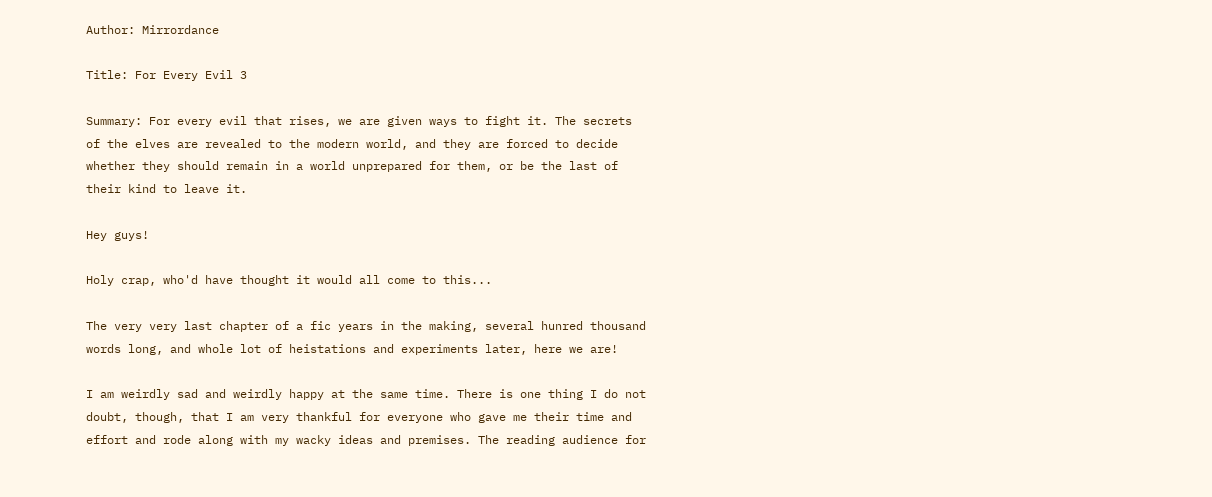Author: Mirrordance

Title: For Every Evil 3

Summary: For every evil that rises, we are given ways to fight it. The secrets of the elves are revealed to the modern world, and they are forced to decide whether they should remain in a world unprepared for them, or be the last of their kind to leave it.

Hey guys!

Holy crap, who'd have thought it would all come to this...

The very very last chapter of a fic years in the making, several hunred thousand words long, and whole lot of heistations and experiments later, here we are!

I am weirdly sad and weirdly happy at the same time. There is one thing I do not doubt, though, that I am very thankful for everyone who gave me their time and effort and rode along with my wacky ideas and premises. The reading audience for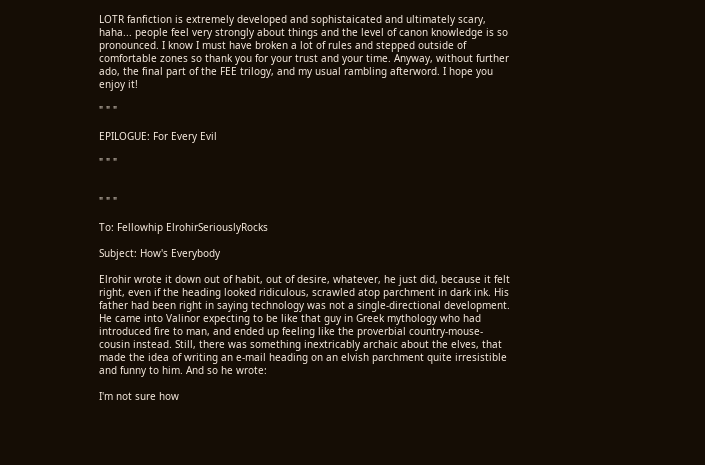LOTR fanfiction is extremely developed and sophistaicated and ultimately scary, haha... people feel very strongly about things and the level of canon knowledge is so pronounced. I know I must have broken a lot of rules and stepped outside of comfortable zones so thank you for your trust and your time. Anyway, without further ado, the final part of the FEE trilogy, and my usual rambling afterword. I hope you enjoy it!

" " "

EPILOGUE: For Every Evil

" " "


" " "

To: Fellowhip ElrohirSeriouslyRocks

Subject: How's Everybody

Elrohir wrote it down out of habit, out of desire, whatever, he just did, because it felt right, even if the heading looked ridiculous, scrawled atop parchment in dark ink. His father had been right in saying technology was not a single-directional development. He came into Valinor expecting to be like that guy in Greek mythology who had introduced fire to man, and ended up feeling like the proverbial country-mouse-cousin instead. Still, there was something inextricably archaic about the elves, that made the idea of writing an e-mail heading on an elvish parchment quite irresistible and funny to him. And so he wrote:

I'm not sure how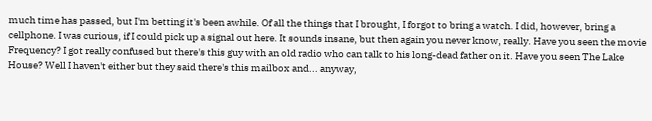much time has passed, but I'm betting it's been awhile. Of all the things that I brought, I forgot to bring a watch. I did, however, bring a cellphone. I was curious, if I could pick up a signal out here. It sounds insane, but then again you never know, really. Have you seen the movie Frequency? I got really confused but there's this guy with an old radio who can talk to his long-dead father on it. Have you seen The Lake House? Well I haven't either but they said there's this mailbox and... anyway,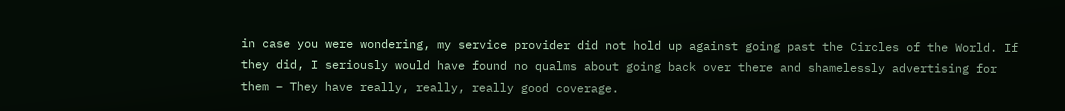in case you were wondering, my service provider did not hold up against going past the Circles of the World. If they did, I seriously would have found no qualms about going back over there and shamelessly advertising for them – They have really, really, really good coverage.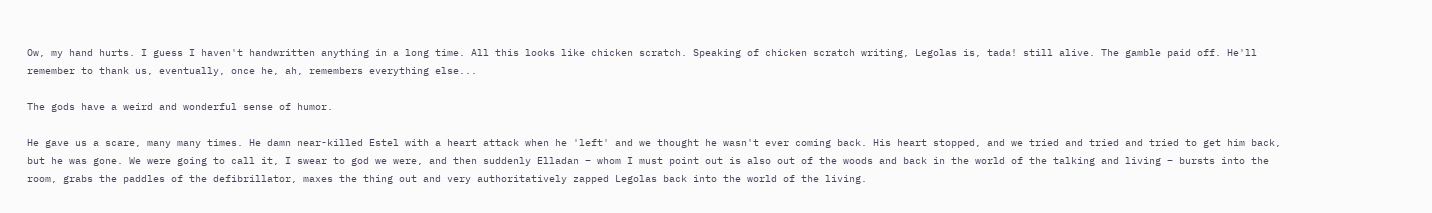Ow, my hand hurts. I guess I haven't handwritten anything in a long time. All this looks like chicken scratch. Speaking of chicken scratch writing, Legolas is, tada! still alive. The gamble paid off. He'll remember to thank us, eventually, once he, ah, remembers everything else...

The gods have a weird and wonderful sense of humor.

He gave us a scare, many many times. He damn near-killed Estel with a heart attack when he 'left' and we thought he wasn't ever coming back. His heart stopped, and we tried and tried and tried to get him back, but he was gone. We were going to call it, I swear to god we were, and then suddenly Elladan – whom I must point out is also out of the woods and back in the world of the talking and living – bursts into the room, grabs the paddles of the defibrillator, maxes the thing out and very authoritatively zapped Legolas back into the world of the living.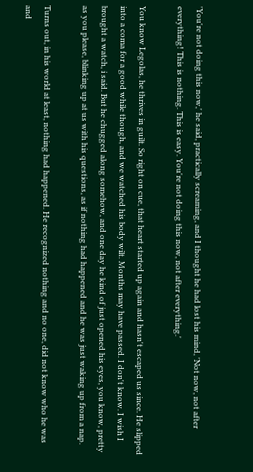'You're not doing this now,' he said, practically screaming, and I thought he had lost his mind, 'Not now, not after everything! This is nothing. This is easy. You're not doing this now, not after everything.'

You know Legolas, he thrives in guilt. So right on cue, that heart started up again and hasn't escaped us since. He slipped into a coma for a good while though, and we watched his body wilt. Months may have passed. I don't know. I wish I brought a watch, i said. But he chugged along somehow, and one day he kind of just opened his eyes, you know, pretty as you please, blinking up at us with his questions, as if nothing had happened and he was just waking up from a nap.

Turns out, in his world at least, nothing had happened. He recognized nothing and no one, did not know who he was and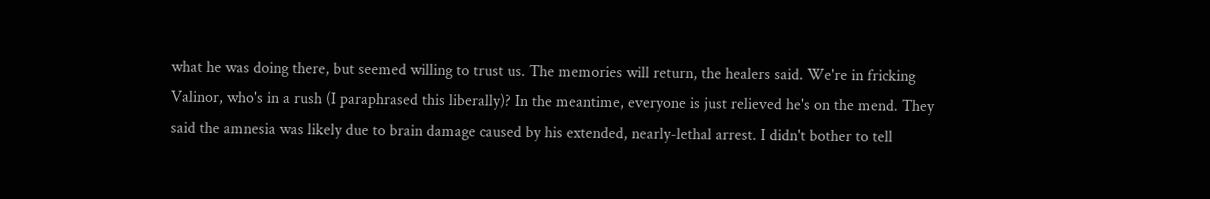what he was doing there, but seemed willing to trust us. The memories will return, the healers said. We're in fricking Valinor, who's in a rush (I paraphrased this liberally)? In the meantime, everyone is just relieved he's on the mend. They said the amnesia was likely due to brain damage caused by his extended, nearly-lethal arrest. I didn't bother to tell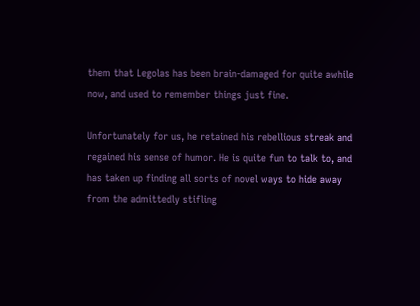them that Legolas has been brain-damaged for quite awhile now, and used to remember things just fine.

Unfortunately for us, he retained his rebellious streak and regained his sense of humor. He is quite fun to talk to, and has taken up finding all sorts of novel ways to hide away from the admittedly stifling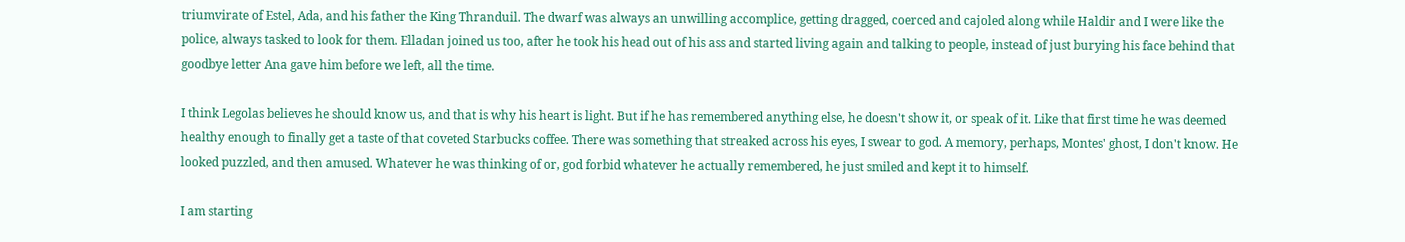triumvirate of Estel, Ada, and his father the King Thranduil. The dwarf was always an unwilling accomplice, getting dragged, coerced and cajoled along while Haldir and I were like the police, always tasked to look for them. Elladan joined us too, after he took his head out of his ass and started living again and talking to people, instead of just burying his face behind that goodbye letter Ana gave him before we left, all the time.

I think Legolas believes he should know us, and that is why his heart is light. But if he has remembered anything else, he doesn't show it, or speak of it. Like that first time he was deemed healthy enough to finally get a taste of that coveted Starbucks coffee. There was something that streaked across his eyes, I swear to god. A memory, perhaps, Montes' ghost, I don't know. He looked puzzled, and then amused. Whatever he was thinking of or, god forbid whatever he actually remembered, he just smiled and kept it to himself.

I am starting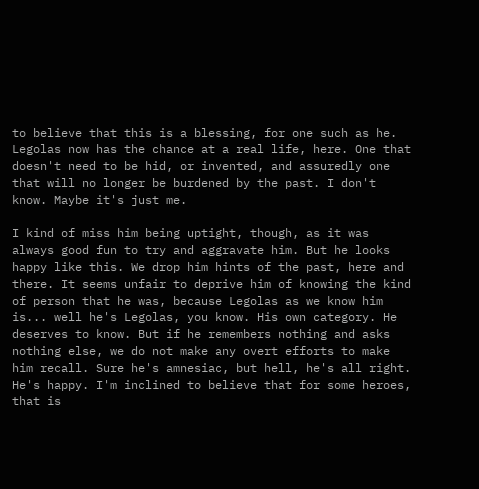to believe that this is a blessing, for one such as he. Legolas now has the chance at a real life, here. One that doesn't need to be hid, or invented, and assuredly one that will no longer be burdened by the past. I don't know. Maybe it's just me.

I kind of miss him being uptight, though, as it was always good fun to try and aggravate him. But he looks happy like this. We drop him hints of the past, here and there. It seems unfair to deprive him of knowing the kind of person that he was, because Legolas as we know him is... well he's Legolas, you know. His own category. He deserves to know. But if he remembers nothing and asks nothing else, we do not make any overt efforts to make him recall. Sure he's amnesiac, but hell, he's all right. He's happy. I'm inclined to believe that for some heroes, that is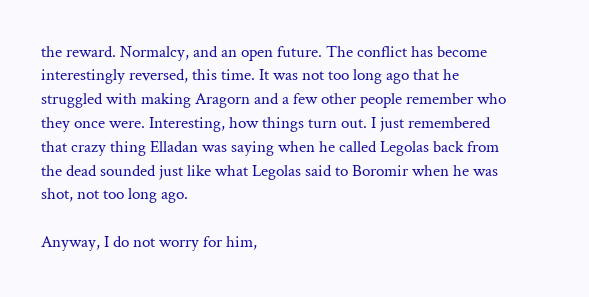the reward. Normalcy, and an open future. The conflict has become interestingly reversed, this time. It was not too long ago that he struggled with making Aragorn and a few other people remember who they once were. Interesting, how things turn out. I just remembered that crazy thing Elladan was saying when he called Legolas back from the dead sounded just like what Legolas said to Boromir when he was shot, not too long ago.

Anyway, I do not worry for him,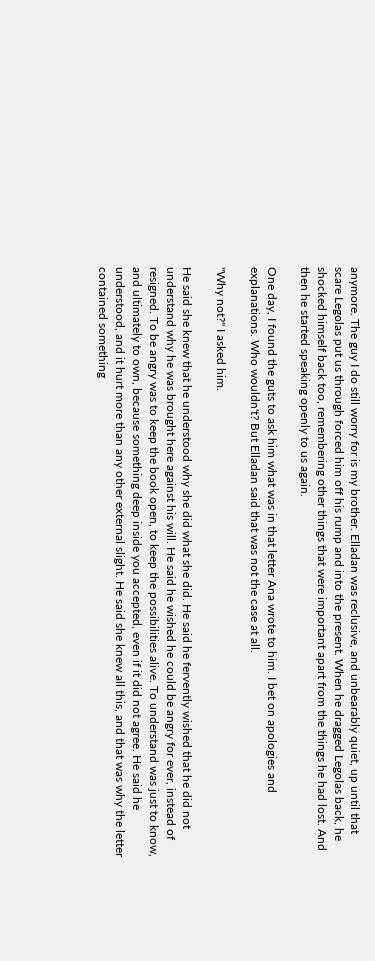anymore. The guy I do still worry for is my brother. Elladan was reclusive, and unbearably quiet, up until that scare Legolas put us through forced him off his rump and into the present. When he dragged Legolas back, he shocked himself back too, remembering other things that were important apart from the things he had lost. And then he started speaking openly to us again.

One day, I found the guts to ask him what was in that letter Ana wrote to him. I bet on apologies and explanations. Who wouldn't? But Elladan said that was not the case at all.

"Why not?" I asked him.

He said she knew that he understood why she did what she did. He said he fervently wished that he did not understand why he was brought here against his will. He said he wished he could be angry for ever, instead of resigned. To be angry was to keep the book open, to keep the possibilities alive. To understand was just to know, and ultimately to own, because something deep inside you accepted, even if it did not agree. He said he understood, and it hurt more than any other external slight. He said she knew all this, and that was why the letter contained something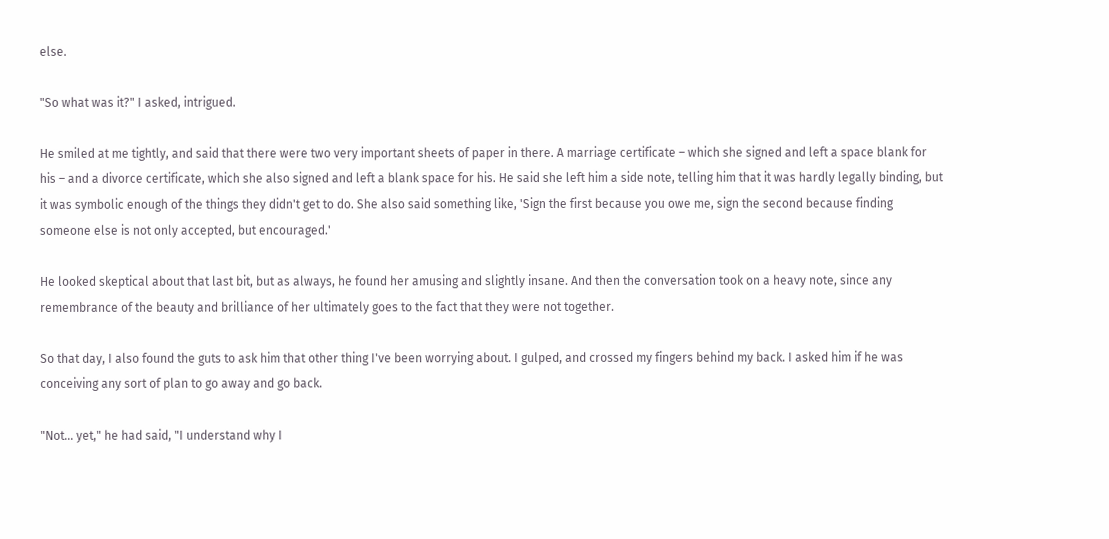else.

"So what was it?" I asked, intrigued.

He smiled at me tightly, and said that there were two very important sheets of paper in there. A marriage certificate – which she signed and left a space blank for his – and a divorce certificate, which she also signed and left a blank space for his. He said she left him a side note, telling him that it was hardly legally binding, but it was symbolic enough of the things they didn't get to do. She also said something like, 'Sign the first because you owe me, sign the second because finding someone else is not only accepted, but encouraged.'

He looked skeptical about that last bit, but as always, he found her amusing and slightly insane. And then the conversation took on a heavy note, since any remembrance of the beauty and brilliance of her ultimately goes to the fact that they were not together.

So that day, I also found the guts to ask him that other thing I've been worrying about. I gulped, and crossed my fingers behind my back. I asked him if he was conceiving any sort of plan to go away and go back.

"Not... yet," he had said, "I understand why I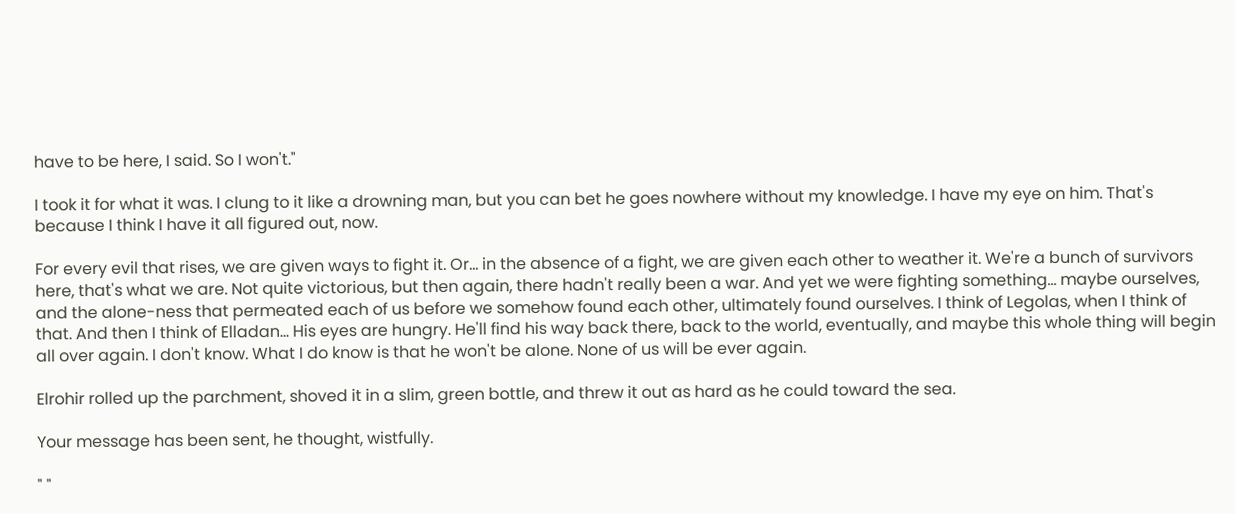have to be here, I said. So I won't."

I took it for what it was. I clung to it like a drowning man, but you can bet he goes nowhere without my knowledge. I have my eye on him. That's because I think I have it all figured out, now.

For every evil that rises, we are given ways to fight it. Or... in the absence of a fight, we are given each other to weather it. We're a bunch of survivors here, that's what we are. Not quite victorious, but then again, there hadn't really been a war. And yet we were fighting something... maybe ourselves, and the alone-ness that permeated each of us before we somehow found each other, ultimately found ourselves. I think of Legolas, when I think of that. And then I think of Elladan... His eyes are hungry. He'll find his way back there, back to the world, eventually, and maybe this whole thing will begin all over again. I don't know. What I do know is that he won't be alone. None of us will be ever again.

Elrohir rolled up the parchment, shoved it in a slim, green bottle, and threw it out as hard as he could toward the sea.

Your message has been sent, he thought, wistfully.

" "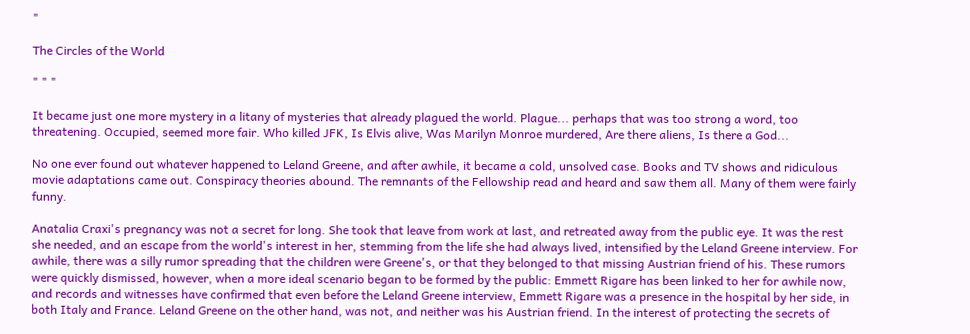"

The Circles of the World

" " "

It became just one more mystery in a litany of mysteries that already plagued the world. Plague... perhaps that was too strong a word, too threatening. Occupied, seemed more fair. Who killed JFK, Is Elvis alive, Was Marilyn Monroe murdered, Are there aliens, Is there a God...

No one ever found out whatever happened to Leland Greene, and after awhile, it became a cold, unsolved case. Books and TV shows and ridiculous movie adaptations came out. Conspiracy theories abound. The remnants of the Fellowship read and heard and saw them all. Many of them were fairly funny.

Anatalia Craxi's pregnancy was not a secret for long. She took that leave from work at last, and retreated away from the public eye. It was the rest she needed, and an escape from the world's interest in her, stemming from the life she had always lived, intensified by the Leland Greene interview. For awhile, there was a silly rumor spreading that the children were Greene's, or that they belonged to that missing Austrian friend of his. These rumors were quickly dismissed, however, when a more ideal scenario began to be formed by the public: Emmett Rigare has been linked to her for awhile now, and records and witnesses have confirmed that even before the Leland Greene interview, Emmett Rigare was a presence in the hospital by her side, in both Italy and France. Leland Greene on the other hand, was not, and neither was his Austrian friend. In the interest of protecting the secrets of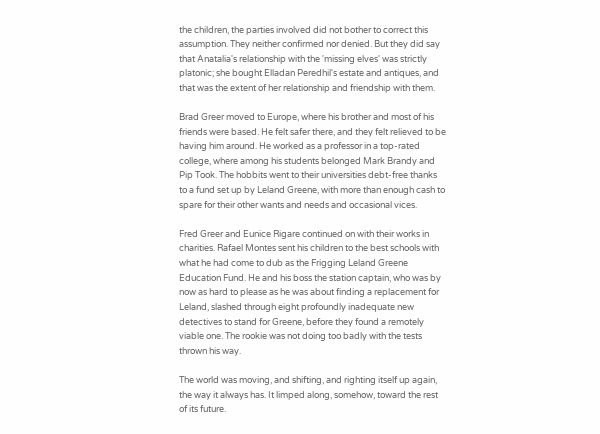the children, the parties involved did not bother to correct this assumption. They neither confirmed nor denied. But they did say that Anatalia's relationship with the 'missing elves' was strictly platonic; she bought Elladan Peredhil's estate and antiques, and that was the extent of her relationship and friendship with them.

Brad Greer moved to Europe, where his brother and most of his friends were based. He felt safer there, and they felt relieved to be having him around. He worked as a professor in a top-rated college, where among his students belonged Mark Brandy and Pip Took. The hobbits went to their universities debt-free thanks to a fund set up by Leland Greene, with more than enough cash to spare for their other wants and needs and occasional vices.

Fred Greer and Eunice Rigare continued on with their works in charities. Rafael Montes sent his children to the best schools with what he had come to dub as the Frigging Leland Greene Education Fund. He and his boss the station captain, who was by now as hard to please as he was about finding a replacement for Leland, slashed through eight profoundly inadequate new detectives to stand for Greene, before they found a remotely viable one. The rookie was not doing too badly with the tests thrown his way.

The world was moving, and shifting, and righting itself up again, the way it always has. It limped along, somehow, toward the rest of its future.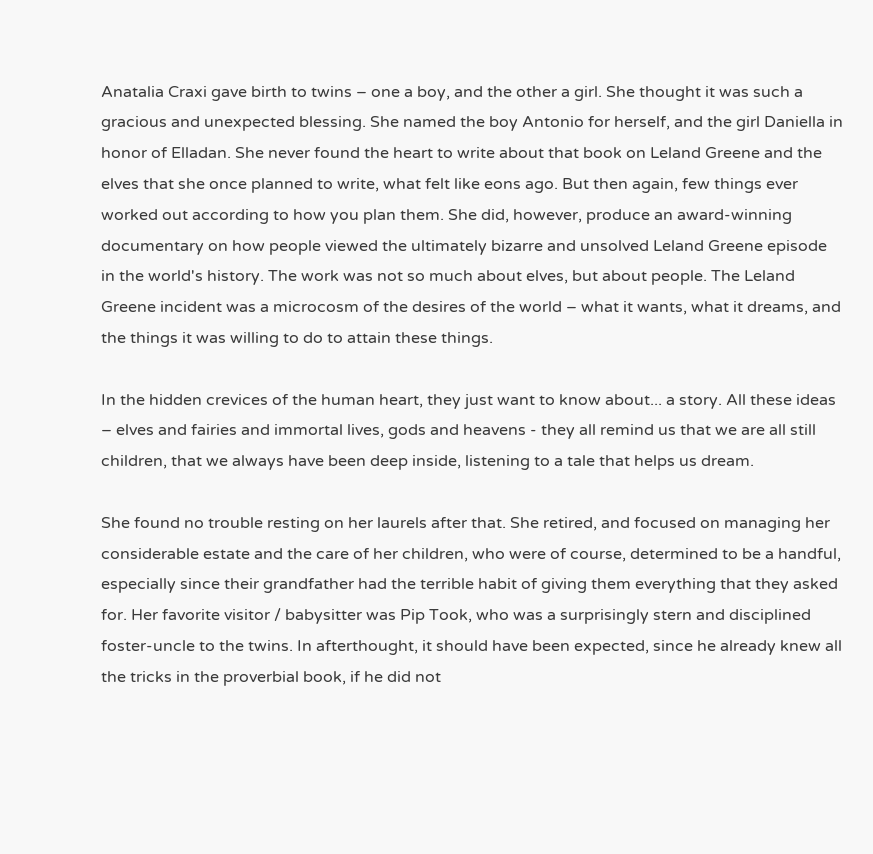Anatalia Craxi gave birth to twins – one a boy, and the other a girl. She thought it was such a gracious and unexpected blessing. She named the boy Antonio for herself, and the girl Daniella in honor of Elladan. She never found the heart to write about that book on Leland Greene and the elves that she once planned to write, what felt like eons ago. But then again, few things ever worked out according to how you plan them. She did, however, produce an award-winning documentary on how people viewed the ultimately bizarre and unsolved Leland Greene episode in the world's history. The work was not so much about elves, but about people. The Leland Greene incident was a microcosm of the desires of the world – what it wants, what it dreams, and the things it was willing to do to attain these things.

In the hidden crevices of the human heart, they just want to know about... a story. All these ideas – elves and fairies and immortal lives, gods and heavens - they all remind us that we are all still children, that we always have been deep inside, listening to a tale that helps us dream.

She found no trouble resting on her laurels after that. She retired, and focused on managing her considerable estate and the care of her children, who were of course, determined to be a handful, especially since their grandfather had the terrible habit of giving them everything that they asked for. Her favorite visitor / babysitter was Pip Took, who was a surprisingly stern and disciplined foster-uncle to the twins. In afterthought, it should have been expected, since he already knew all the tricks in the proverbial book, if he did not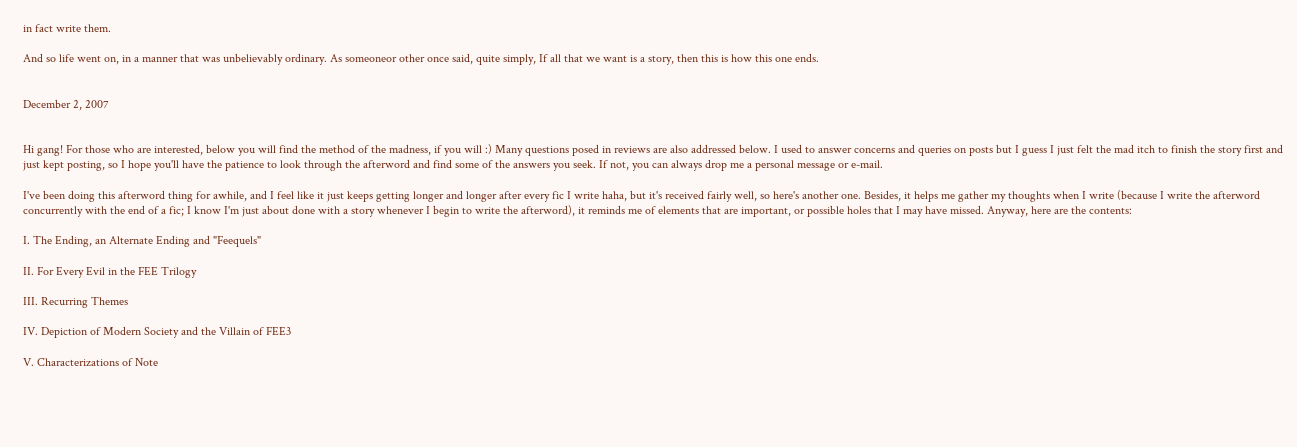in fact write them.

And so life went on, in a manner that was unbelievably ordinary. As someoneor other once said, quite simply, If all that we want is a story, then this is how this one ends.


December 2, 2007


Hi gang! For those who are interested, below you will find the method of the madness, if you will :) Many questions posed in reviews are also addressed below. I used to answer concerns and queries on posts but I guess I just felt the mad itch to finish the story first and just kept posting, so I hope you'll have the patience to look through the afterword and find some of the answers you seek. If not, you can always drop me a personal message or e-mail.

I've been doing this afterword thing for awhile, and I feel like it just keeps getting longer and longer after every fic I write haha, but it's received fairly well, so here's another one. Besides, it helps me gather my thoughts when I write (because I write the afterword concurrently with the end of a fic; I know I'm just about done with a story whenever I begin to write the afterword), it reminds me of elements that are important, or possible holes that I may have missed. Anyway, here are the contents:

I. The Ending, an Alternate Ending and "Feequels"

II. For Every Evil in the FEE Trilogy

III. Recurring Themes

IV. Depiction of Modern Society and the Villain of FEE3

V. Characterizations of Note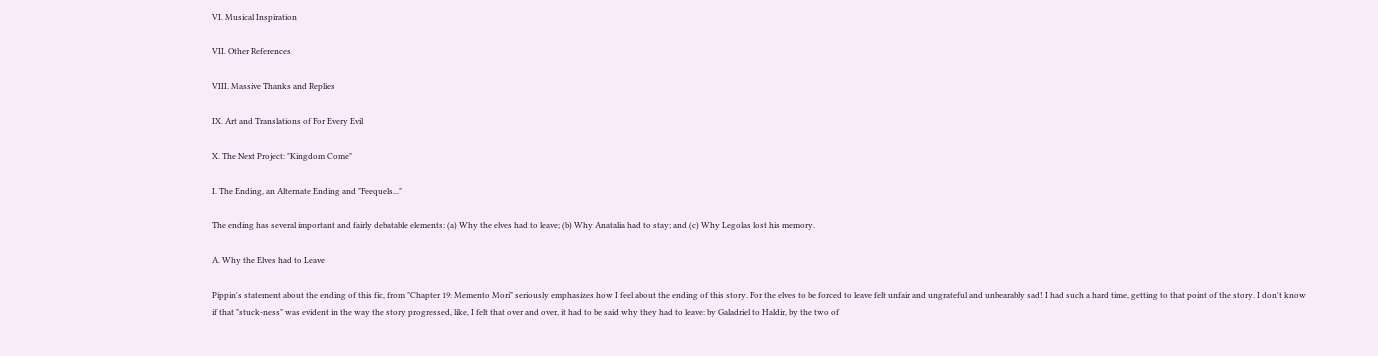VI. Musical Inspiration

VII. Other References

VIII. Massive Thanks and Replies

IX. Art and Translations of For Every Evil

X. The Next Project: "Kingdom Come"

I. The Ending, an Alternate Ending and "Feequels..."

The ending has several important and fairly debatable elements: (a) Why the elves had to leave; (b) Why Anatalia had to stay; and (c) Why Legolas lost his memory.

A. Why the Elves had to Leave

Pippin's statement about the ending of this fic, from "Chapter 19: Memento Mori" seriously emphasizes how I feel about the ending of this story. For the elves to be forced to leave felt unfair and ungrateful and unbearably sad! I had such a hard time, getting to that point of the story. I don't know if that "stuck-ness" was evident in the way the story progressed, like, I felt that over and over, it had to be said why they had to leave: by Galadriel to Haldir, by the two of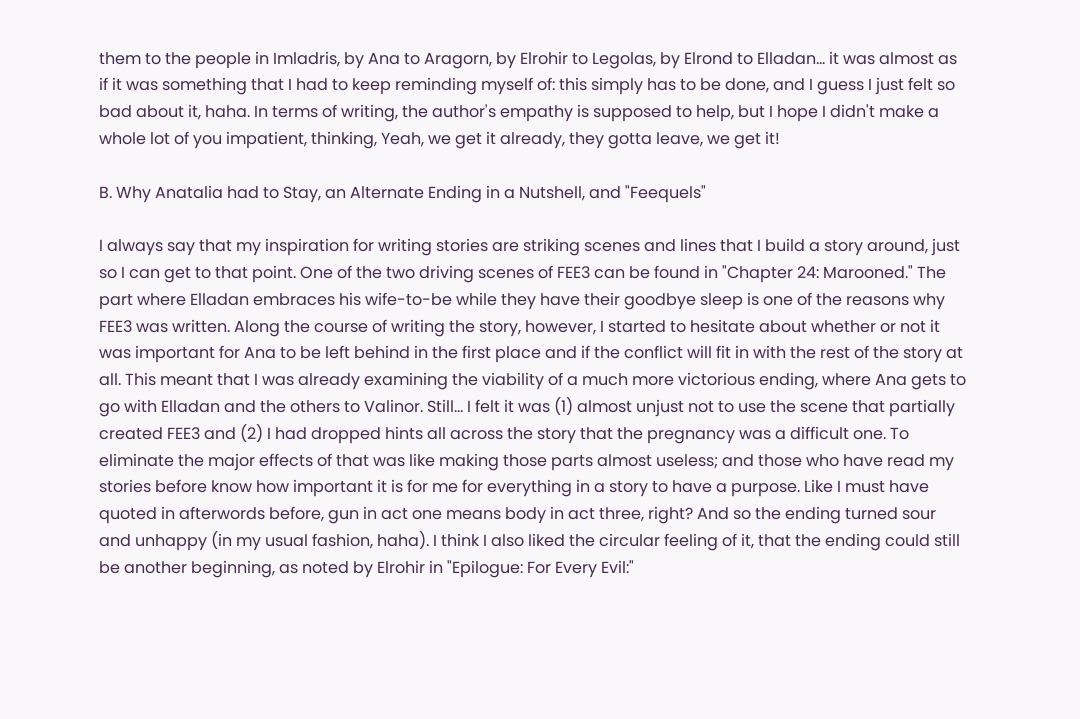them to the people in Imladris, by Ana to Aragorn, by Elrohir to Legolas, by Elrond to Elladan... it was almost as if it was something that I had to keep reminding myself of: this simply has to be done, and I guess I just felt so bad about it, haha. In terms of writing, the author's empathy is supposed to help, but I hope I didn't make a whole lot of you impatient, thinking, Yeah, we get it already, they gotta leave, we get it!

B. Why Anatalia had to Stay, an Alternate Ending in a Nutshell, and "Feequels"

I always say that my inspiration for writing stories are striking scenes and lines that I build a story around, just so I can get to that point. One of the two driving scenes of FEE3 can be found in "Chapter 24: Marooned." The part where Elladan embraces his wife-to-be while they have their goodbye sleep is one of the reasons why FEE3 was written. Along the course of writing the story, however, I started to hesitate about whether or not it was important for Ana to be left behind in the first place and if the conflict will fit in with the rest of the story at all. This meant that I was already examining the viability of a much more victorious ending, where Ana gets to go with Elladan and the others to Valinor. Still... I felt it was (1) almost unjust not to use the scene that partially created FEE3 and (2) I had dropped hints all across the story that the pregnancy was a difficult one. To eliminate the major effects of that was like making those parts almost useless; and those who have read my stories before know how important it is for me for everything in a story to have a purpose. Like I must have quoted in afterwords before, gun in act one means body in act three, right? And so the ending turned sour and unhappy (in my usual fashion, haha). I think I also liked the circular feeling of it, that the ending could still be another beginning, as noted by Elrohir in "Epilogue: For Every Evil:"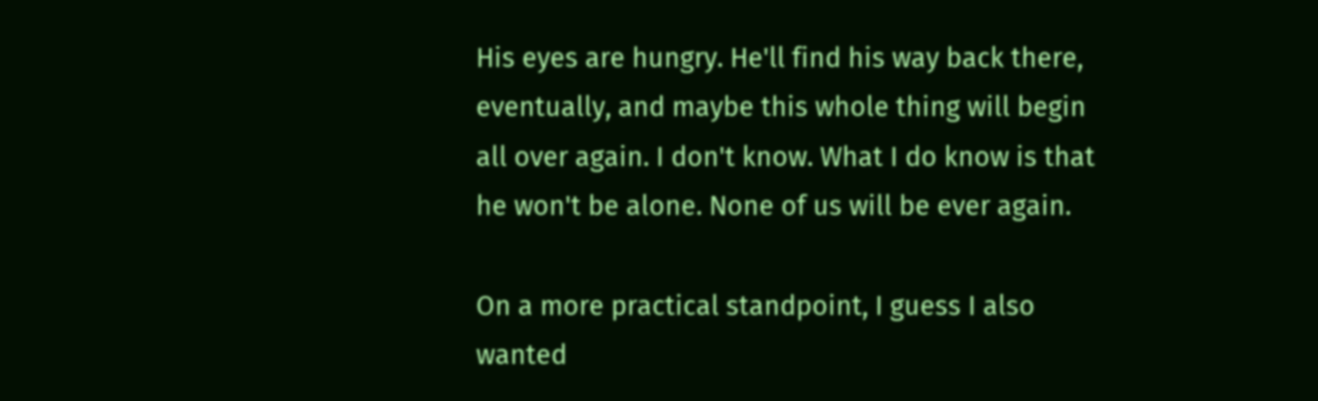His eyes are hungry. He'll find his way back there, eventually, and maybe this whole thing will begin all over again. I don't know. What I do know is that he won't be alone. None of us will be ever again.

On a more practical standpoint, I guess I also wanted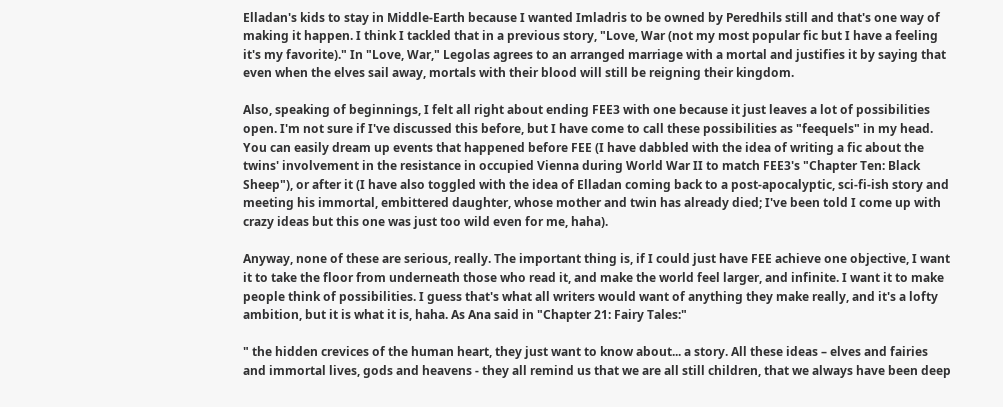Elladan's kids to stay in Middle-Earth because I wanted Imladris to be owned by Peredhils still and that's one way of making it happen. I think I tackled that in a previous story, "Love, War (not my most popular fic but I have a feeling it's my favorite)." In "Love, War," Legolas agrees to an arranged marriage with a mortal and justifies it by saying that even when the elves sail away, mortals with their blood will still be reigning their kingdom.

Also, speaking of beginnings, I felt all right about ending FEE3 with one because it just leaves a lot of possibilities open. I'm not sure if I've discussed this before, but I have come to call these possibilities as "feequels" in my head. You can easily dream up events that happened before FEE (I have dabbled with the idea of writing a fic about the twins' involvement in the resistance in occupied Vienna during World War II to match FEE3's "Chapter Ten: Black Sheep"), or after it (I have also toggled with the idea of Elladan coming back to a post-apocalyptic, sci-fi-ish story and meeting his immortal, embittered daughter, whose mother and twin has already died; I've been told I come up with crazy ideas but this one was just too wild even for me, haha).

Anyway, none of these are serious, really. The important thing is, if I could just have FEE achieve one objective, I want it to take the floor from underneath those who read it, and make the world feel larger, and infinite. I want it to make people think of possibilities. I guess that's what all writers would want of anything they make really, and it's a lofty ambition, but it is what it is, haha. As Ana said in "Chapter 21: Fairy Tales:"

" the hidden crevices of the human heart, they just want to know about... a story. All these ideas – elves and fairies and immortal lives, gods and heavens - they all remind us that we are all still children, that we always have been deep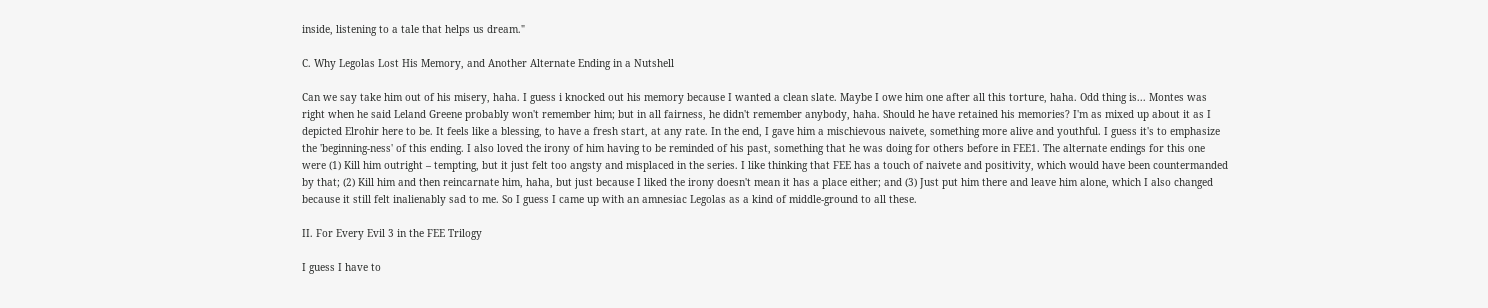inside, listening to a tale that helps us dream."

C. Why Legolas Lost His Memory, and Another Alternate Ending in a Nutshell

Can we say take him out of his misery, haha. I guess i knocked out his memory because I wanted a clean slate. Maybe I owe him one after all this torture, haha. Odd thing is... Montes was right when he said Leland Greene probably won't remember him; but in all fairness, he didn't remember anybody, haha. Should he have retained his memories? I'm as mixed up about it as I depicted Elrohir here to be. It feels like a blessing, to have a fresh start, at any rate. In the end, I gave him a mischievous naivete, something more alive and youthful. I guess it's to emphasize the 'beginning-ness' of this ending. I also loved the irony of him having to be reminded of his past, something that he was doing for others before in FEE1. The alternate endings for this one were (1) Kill him outright – tempting, but it just felt too angsty and misplaced in the series. I like thinking that FEE has a touch of naivete and positivity, which would have been countermanded by that; (2) Kill him and then reincarnate him, haha, but just because I liked the irony doesn't mean it has a place either; and (3) Just put him there and leave him alone, which I also changed because it still felt inalienably sad to me. So I guess I came up with an amnesiac Legolas as a kind of middle-ground to all these.

II. For Every Evil 3 in the FEE Trilogy

I guess I have to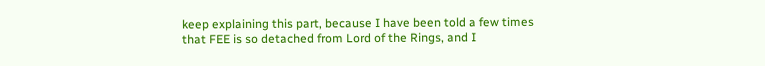keep explaining this part, because I have been told a few times that FEE is so detached from Lord of the Rings, and I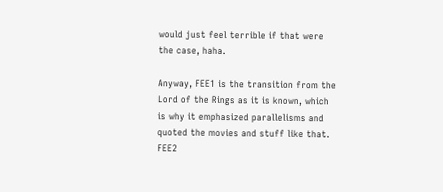would just feel terrible if that were the case, haha.

Anyway, FEE1 is the transition from the Lord of the Rings as it is known, which is why it emphasized parallelisms and quoted the movies and stuff like that. FEE2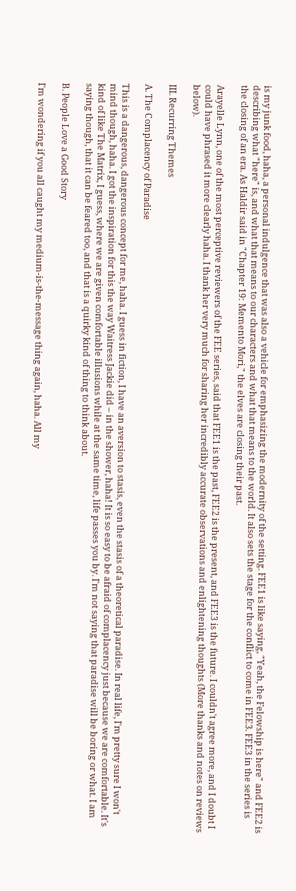is my junk food, haha, a personal indulgence that was also a vehicle for emphasizing the modernity of the setting. FEE1 is like saying, "Yeah, the Felowship is here" and FEE2 is describing what "here" is, and what that means to our characters and what that means to the world. It also sets the stage for the conflict to come in FEE3. FEE3 in the series is the closing of an era. As Haldir said in "Chapter 19: Memento Mori," the elves are closing their past.

Arayelle Lynn, one of the most perceptive reviewers of the FEE series, said that FEE1 is the past, FEE2 is the present, and FEE3 is the future. I couldn't agree more, and I doubt I could have phrased it more clearly haha. I thank her very much for sharing her incredibly accurate observations and enlightening thoughts (More thanks and notes on reviews below).

III. Recurring Themes

A. The Complacency of Paradise

This is a dangerous, dangerous concept for me, haha. I guess in fiction, I have an aversion to stasis, even the stasis of a theoretical paradise. In real life, I'm pretty sure I won't mind though, haha. I got the inspiration for this the way Waitress Jackie did – in the shower, haha! It is so easy to be afraid of complacency just because we are comfortable. It's kind of like The Matrix, I guess, where we are given comfortable illusions while at the same time, life passes you by. I'm not saying that paradise will be boring or what. I am saying though, that it can be feared too, and that is a quirky kind of thing to think about.

B. People Love a Good Story

I'm wondering if you all caught my medium-is-the-message thing again, haha. All my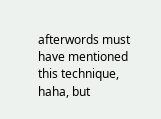afterwords must have mentioned this technique, haha, but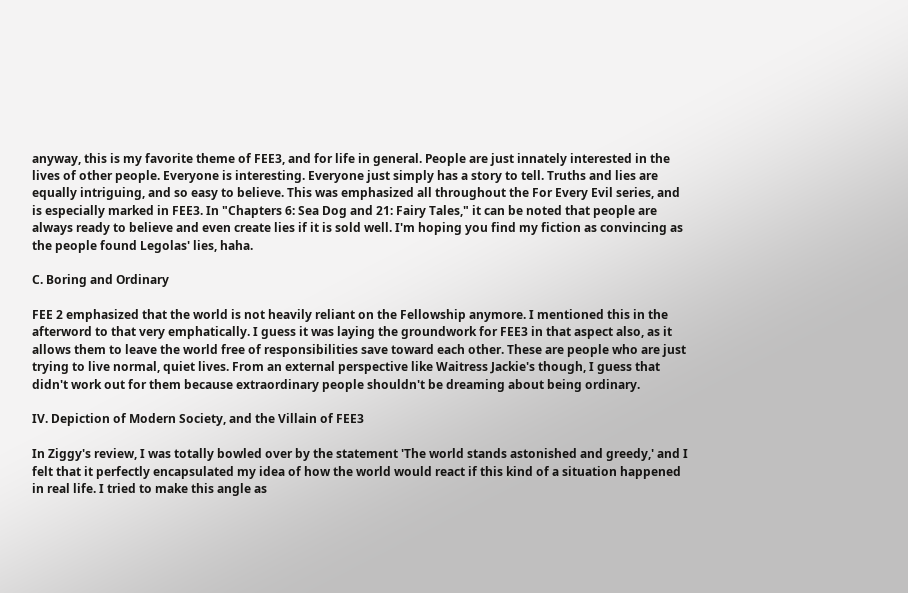anyway, this is my favorite theme of FEE3, and for life in general. People are just innately interested in the lives of other people. Everyone is interesting. Everyone just simply has a story to tell. Truths and lies are equally intriguing, and so easy to believe. This was emphasized all throughout the For Every Evil series, and is especially marked in FEE3. In "Chapters 6: Sea Dog and 21: Fairy Tales," it can be noted that people are always ready to believe and even create lies if it is sold well. I'm hoping you find my fiction as convincing as the people found Legolas' lies, haha.

C. Boring and Ordinary

FEE 2 emphasized that the world is not heavily reliant on the Fellowship anymore. I mentioned this in the afterword to that very emphatically. I guess it was laying the groundwork for FEE3 in that aspect also, as it allows them to leave the world free of responsibilities save toward each other. These are people who are just trying to live normal, quiet lives. From an external perspective like Waitress Jackie's though, I guess that didn't work out for them because extraordinary people shouldn't be dreaming about being ordinary.

IV. Depiction of Modern Society, and the Villain of FEE3

In Ziggy's review, I was totally bowled over by the statement 'The world stands astonished and greedy,' and I felt that it perfectly encapsulated my idea of how the world would react if this kind of a situation happened in real life. I tried to make this angle as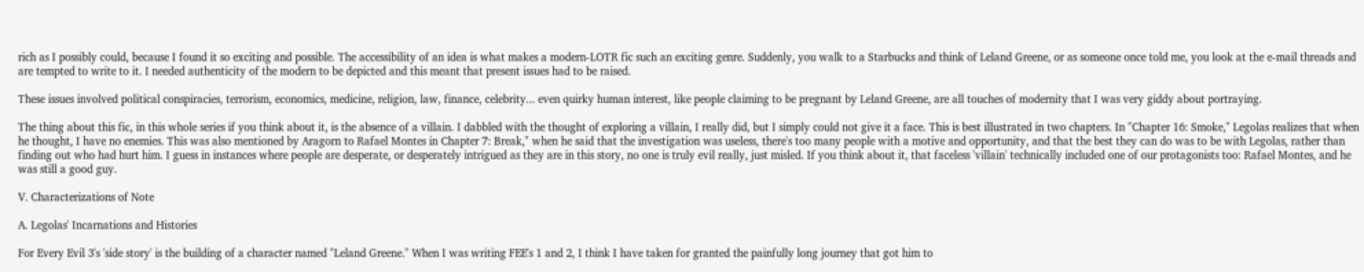rich as I possibly could, because I found it so exciting and possible. The accessibility of an idea is what makes a modern-LOTR fic such an exciting genre. Suddenly, you walk to a Starbucks and think of Leland Greene, or as someone once told me, you look at the e-mail threads and are tempted to write to it. I needed authenticity of the modern to be depicted and this meant that present issues had to be raised.

These issues involved political conspiracies, terrorism, economics, medicine, religion, law, finance, celebrity... even quirky human interest, like people claiming to be pregnant by Leland Greene, are all touches of modernity that I was very giddy about portraying.

The thing about this fic, in this whole series if you think about it, is the absence of a villain. I dabbled with the thought of exploring a villain, I really did, but I simply could not give it a face. This is best illustrated in two chapters. In "Chapter 16: Smoke," Legolas realizes that when he thought, I have no enemies. This was also mentioned by Aragorn to Rafael Montes in Chapter 7: Break," when he said that the investigation was useless, there's too many people with a motive and opportunity, and that the best they can do was to be with Legolas, rather than finding out who had hurt him. I guess in instances where people are desperate, or desperately intrigued as they are in this story, no one is truly evil really, just misled. If you think about it, that faceless 'villain' technically included one of our protagonists too: Rafael Montes, and he was still a good guy.

V. Characterizations of Note

A. Legolas' Incarnations and Histories

For Every Evil 3's 'side story' is the building of a character named "Leland Greene." When I was writing FEE's 1 and 2, I think I have taken for granted the painfully long journey that got him to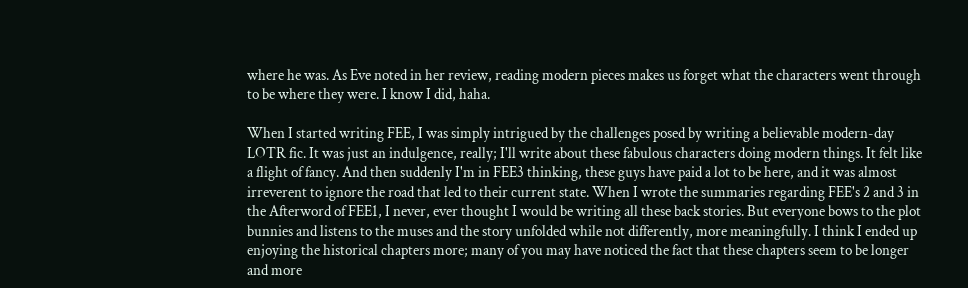where he was. As Eve noted in her review, reading modern pieces makes us forget what the characters went through to be where they were. I know I did, haha.

When I started writing FEE, I was simply intrigued by the challenges posed by writing a believable modern-day LOTR fic. It was just an indulgence, really; I'll write about these fabulous characters doing modern things. It felt like a flight of fancy. And then suddenly I'm in FEE3 thinking, these guys have paid a lot to be here, and it was almost irreverent to ignore the road that led to their current state. When I wrote the summaries regarding FEE's 2 and 3 in the Afterword of FEE1, I never, ever thought I would be writing all these back stories. But everyone bows to the plot bunnies and listens to the muses and the story unfolded while not differently, more meaningfully. I think I ended up enjoying the historical chapters more; many of you may have noticed the fact that these chapters seem to be longer and more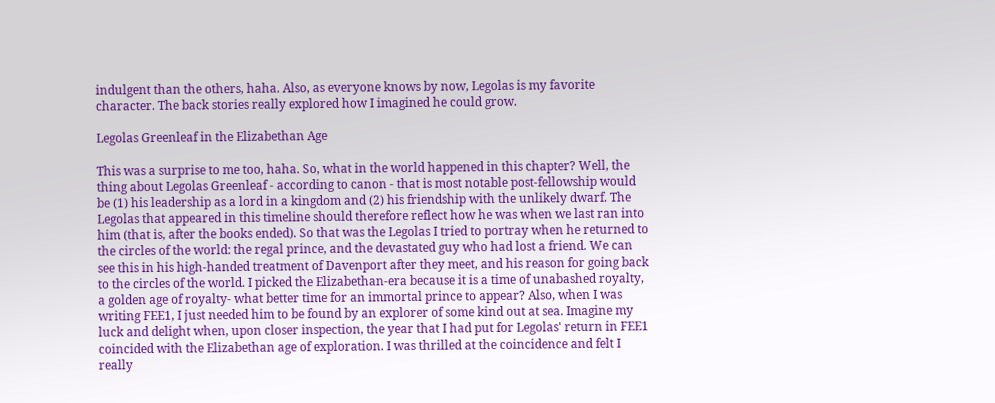indulgent than the others, haha. Also, as everyone knows by now, Legolas is my favorite character. The back stories really explored how I imagined he could grow.

Legolas Greenleaf in the Elizabethan Age

This was a surprise to me too, haha. So, what in the world happened in this chapter? Well, the thing about Legolas Greenleaf - according to canon - that is most notable post-fellowship would be (1) his leadership as a lord in a kingdom and (2) his friendship with the unlikely dwarf. The Legolas that appeared in this timeline should therefore reflect how he was when we last ran into him (that is, after the books ended). So that was the Legolas I tried to portray when he returned to the circles of the world: the regal prince, and the devastated guy who had lost a friend. We can see this in his high-handed treatment of Davenport after they meet, and his reason for going back to the circles of the world. I picked the Elizabethan-era because it is a time of unabashed royalty, a golden age of royalty- what better time for an immortal prince to appear? Also, when I was writing FEE1, I just needed him to be found by an explorer of some kind out at sea. Imagine my luck and delight when, upon closer inspection, the year that I had put for Legolas' return in FEE1 coincided with the Elizabethan age of exploration. I was thrilled at the coincidence and felt I really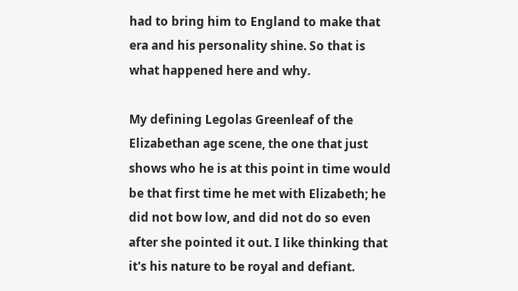had to bring him to England to make that era and his personality shine. So that is what happened here and why.

My defining Legolas Greenleaf of the Elizabethan age scene, the one that just shows who he is at this point in time would be that first time he met with Elizabeth; he did not bow low, and did not do so even after she pointed it out. I like thinking that it's his nature to be royal and defiant.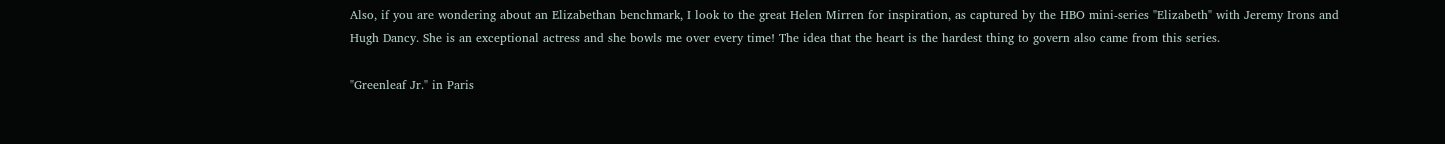Also, if you are wondering about an Elizabethan benchmark, I look to the great Helen Mirren for inspiration, as captured by the HBO mini-series "Elizabeth" with Jeremy Irons and Hugh Dancy. She is an exceptional actress and she bowls me over every time! The idea that the heart is the hardest thing to govern also came from this series.

"Greenleaf Jr." in Paris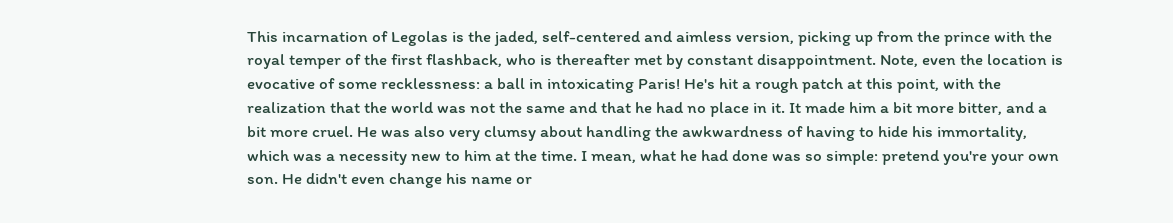This incarnation of Legolas is the jaded, self-centered and aimless version, picking up from the prince with the royal temper of the first flashback, who is thereafter met by constant disappointment. Note, even the location is evocative of some recklessness: a ball in intoxicating Paris! He's hit a rough patch at this point, with the realization that the world was not the same and that he had no place in it. It made him a bit more bitter, and a bit more cruel. He was also very clumsy about handling the awkwardness of having to hide his immortality, which was a necessity new to him at the time. I mean, what he had done was so simple: pretend you're your own son. He didn't even change his name or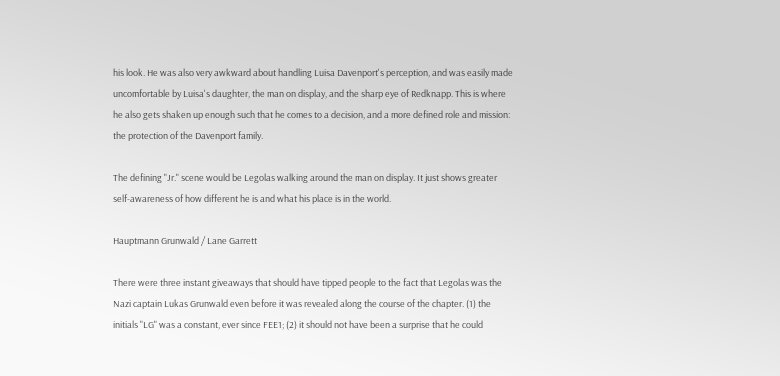his look. He was also very awkward about handling Luisa Davenport's perception, and was easily made uncomfortable by Luisa's daughter, the man on display, and the sharp eye of Redknapp. This is where he also gets shaken up enough such that he comes to a decision, and a more defined role and mission: the protection of the Davenport family.

The defining "Jr." scene would be Legolas walking around the man on display. It just shows greater self-awareness of how different he is and what his place is in the world.

Hauptmann Grunwald / Lane Garrett

There were three instant giveaways that should have tipped people to the fact that Legolas was the Nazi captain Lukas Grunwald even before it was revealed along the course of the chapter. (1) the initials "LG" was a constant, ever since FEE1; (2) it should not have been a surprise that he could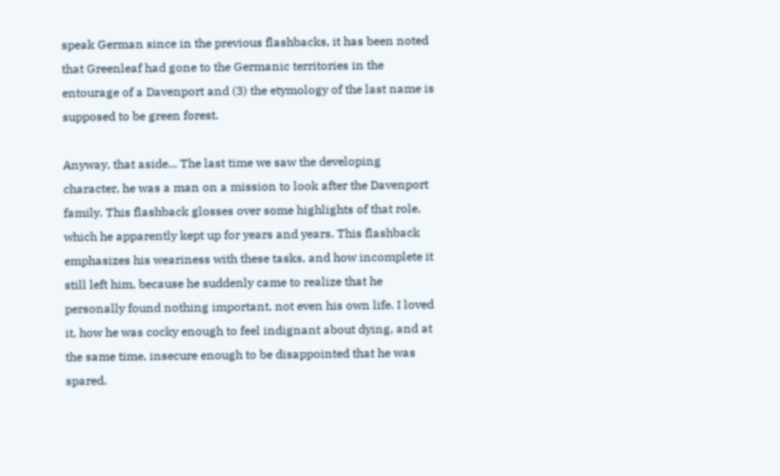speak German since in the previous flashbacks, it has been noted that Greenleaf had gone to the Germanic territories in the entourage of a Davenport and (3) the etymology of the last name is supposed to be green forest.

Anyway, that aside... The last time we saw the developing character, he was a man on a mission to look after the Davenport family. This flashback glosses over some highlights of that role, which he apparently kept up for years and years. This flashback emphasizes his weariness with these tasks, and how incomplete it still left him, because he suddenly came to realize that he personally found nothing important, not even his own life. I loved it, how he was cocky enough to feel indignant about dying, and at the same time, insecure enough to be disappointed that he was spared.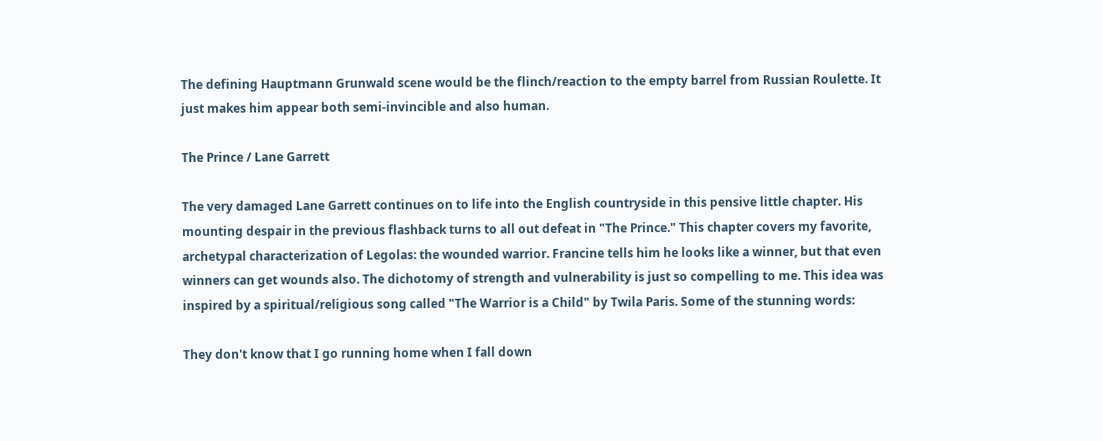The defining Hauptmann Grunwald scene would be the flinch/reaction to the empty barrel from Russian Roulette. It just makes him appear both semi-invincible and also human.

The Prince / Lane Garrett

The very damaged Lane Garrett continues on to life into the English countryside in this pensive little chapter. His mounting despair in the previous flashback turns to all out defeat in "The Prince." This chapter covers my favorite, archetypal characterization of Legolas: the wounded warrior. Francine tells him he looks like a winner, but that even winners can get wounds also. The dichotomy of strength and vulnerability is just so compelling to me. This idea was inspired by a spiritual/religious song called "The Warrior is a Child" by Twila Paris. Some of the stunning words:

They don't know that I go running home when I fall down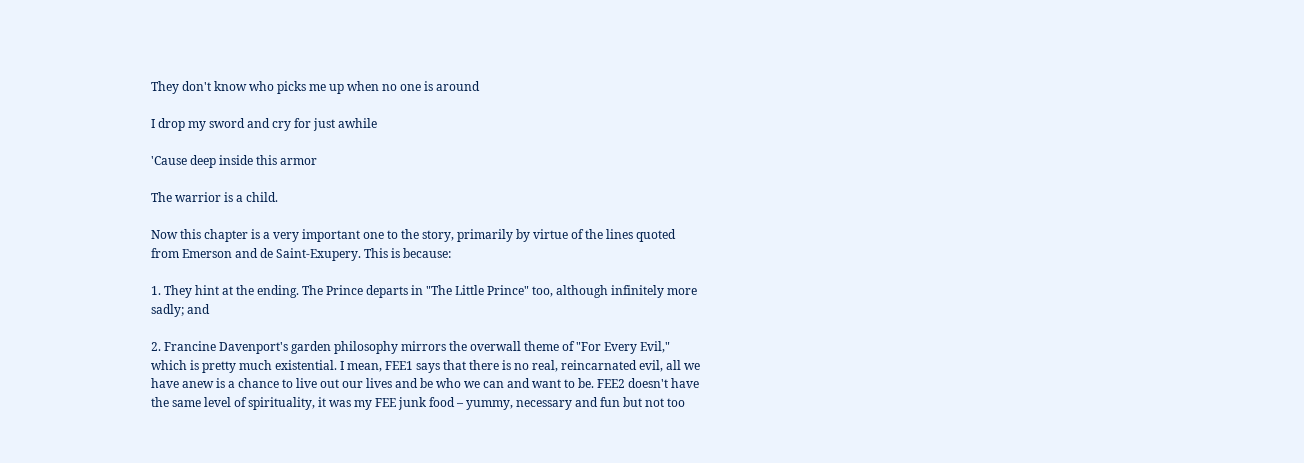They don't know who picks me up when no one is around

I drop my sword and cry for just awhile

'Cause deep inside this armor

The warrior is a child.

Now this chapter is a very important one to the story, primarily by virtue of the lines quoted from Emerson and de Saint-Exupery. This is because:

1. They hint at the ending. The Prince departs in "The Little Prince" too, although infinitely more sadly; and

2. Francine Davenport's garden philosophy mirrors the overwall theme of "For Every Evil," which is pretty much existential. I mean, FEE1 says that there is no real, reincarnated evil, all we have anew is a chance to live out our lives and be who we can and want to be. FEE2 doesn't have the same level of spirituality, it was my FEE junk food – yummy, necessary and fun but not too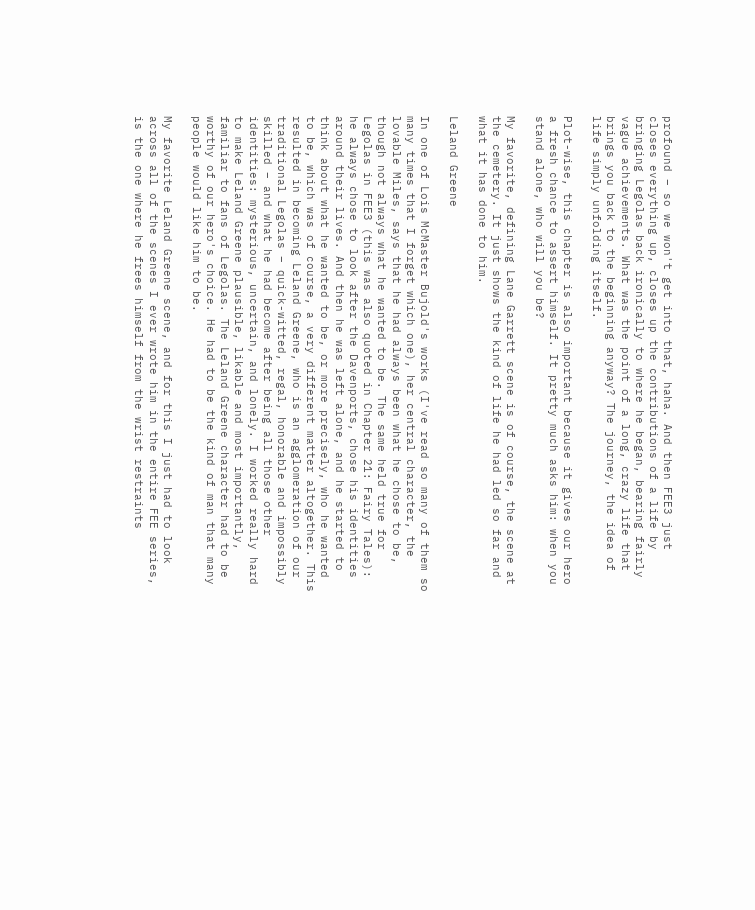profound – so we won't get into that, haha. And then FEE3 just closes everything up, closes up the contributions of a life by bringing Legolas back ironically to where he began, bearing fairly vague achievements. What was the point of a long, crazy life that brings you back to the beginning anyway? The journey, the idea of life simply unfolding itself.

Plot-wise, this chapter is also important because it gives our hero a fresh chance to assert himself. It pretty much asks him: when you stand alone, who will you be?

My favorite, defining Lane Garrett scene is of course, the scene at the cemetery. It just shows the kind of life he had led so far and what it has done to him.

Leland Greene

In one of Lois McMaster Bujold's works (I've read so many of them so many times that I forget which one), her central character, the lovable Miles, says that he had always been what he chose to be, though not always what he wanted to be. The same held true for Legolas in FEE3 (this was also quoted in Chapter 21: Fairy Tales): he always chose to look after the Davenports, chose his identities around their lives. And then he was left alone, and he started to think about what he wanted to be, or more precisely, who he wanted to be, which was of course, a very different matter altogether. This resulted in becoming Leland Greene, who is an agglomeration of our traditional Legolas – quick-witted, regal, honorable and impossibly skilled – and what he had become after being all those other identities: mysterious, uncertain, and lonely. I worked really hard to make Leland Greene plausible, likable and most importantly, familiar to fans of Legolas. The Leland Greene character had to be worthy of our hero's choice. He had to be the kind of man that many people would like him to be.

My favorite Leland Greene scene, and for this I just had to look across all of the scenes I ever wrote him in the entire FEE series, is the one where he frees himself from the wrist restraints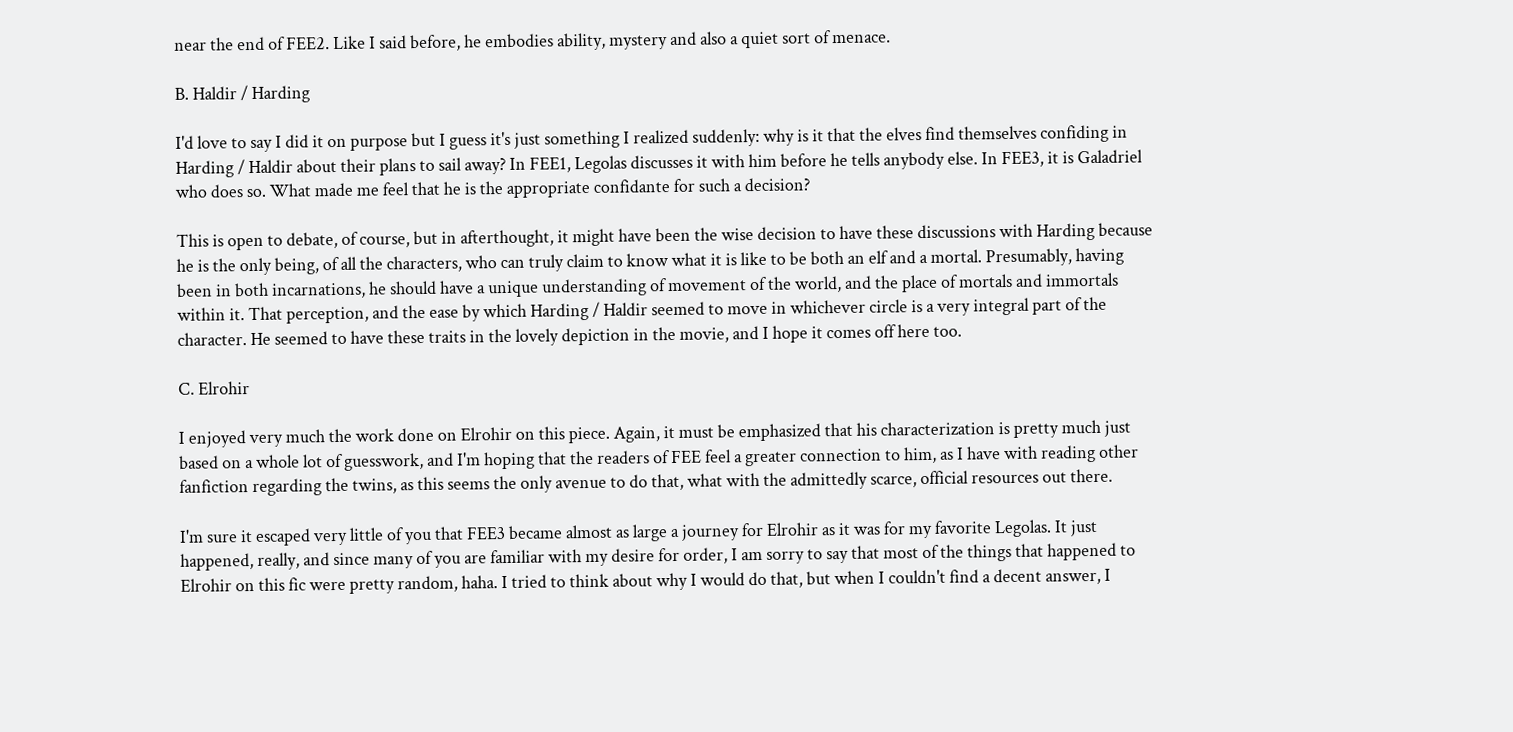near the end of FEE2. Like I said before, he embodies ability, mystery and also a quiet sort of menace.

B. Haldir / Harding

I'd love to say I did it on purpose but I guess it's just something I realized suddenly: why is it that the elves find themselves confiding in Harding / Haldir about their plans to sail away? In FEE1, Legolas discusses it with him before he tells anybody else. In FEE3, it is Galadriel who does so. What made me feel that he is the appropriate confidante for such a decision?

This is open to debate, of course, but in afterthought, it might have been the wise decision to have these discussions with Harding because he is the only being, of all the characters, who can truly claim to know what it is like to be both an elf and a mortal. Presumably, having been in both incarnations, he should have a unique understanding of movement of the world, and the place of mortals and immortals within it. That perception, and the ease by which Harding / Haldir seemed to move in whichever circle is a very integral part of the character. He seemed to have these traits in the lovely depiction in the movie, and I hope it comes off here too.

C. Elrohir

I enjoyed very much the work done on Elrohir on this piece. Again, it must be emphasized that his characterization is pretty much just based on a whole lot of guesswork, and I'm hoping that the readers of FEE feel a greater connection to him, as I have with reading other fanfiction regarding the twins, as this seems the only avenue to do that, what with the admittedly scarce, official resources out there.

I'm sure it escaped very little of you that FEE3 became almost as large a journey for Elrohir as it was for my favorite Legolas. It just happened, really, and since many of you are familiar with my desire for order, I am sorry to say that most of the things that happened to Elrohir on this fic were pretty random, haha. I tried to think about why I would do that, but when I couldn't find a decent answer, I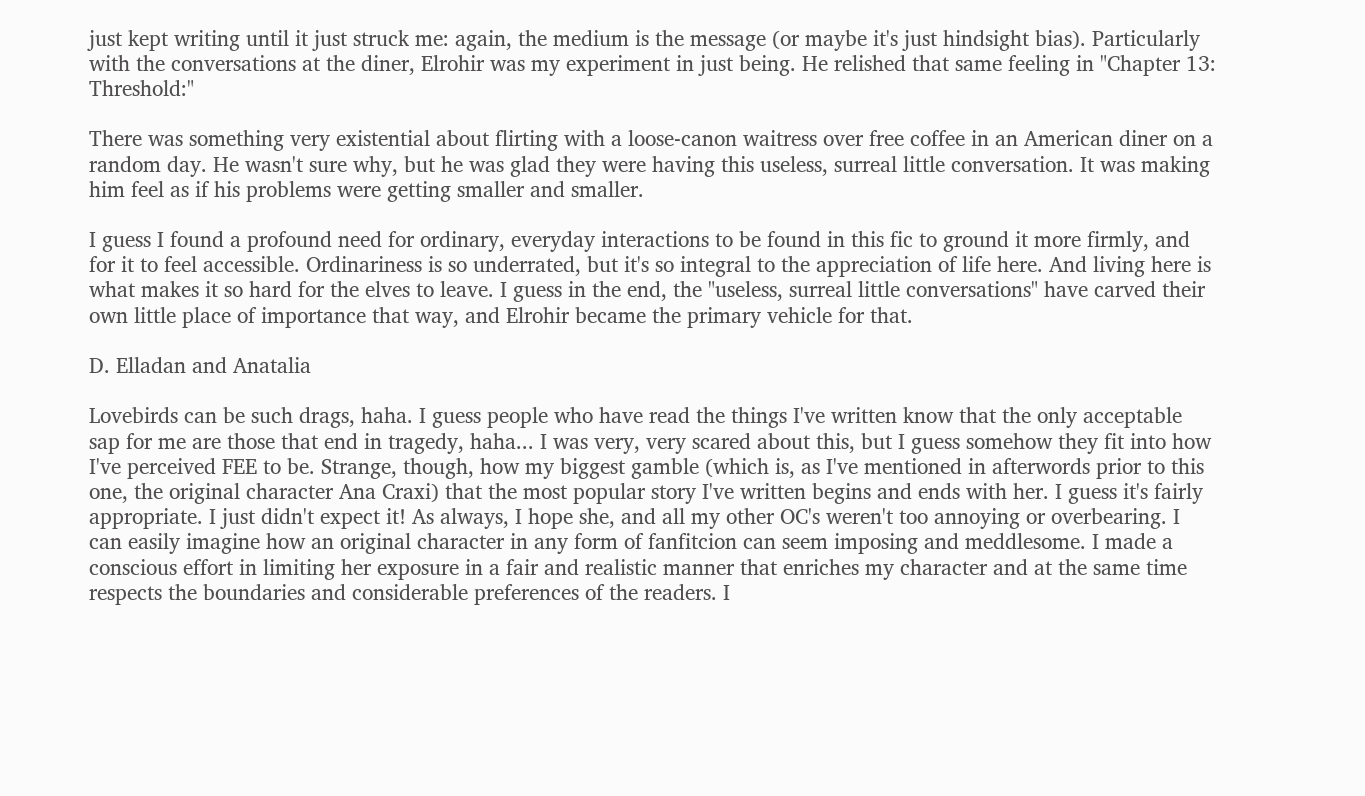just kept writing until it just struck me: again, the medium is the message (or maybe it's just hindsight bias). Particularly with the conversations at the diner, Elrohir was my experiment in just being. He relished that same feeling in "Chapter 13: Threshold:"

There was something very existential about flirting with a loose-canon waitress over free coffee in an American diner on a random day. He wasn't sure why, but he was glad they were having this useless, surreal little conversation. It was making him feel as if his problems were getting smaller and smaller.

I guess I found a profound need for ordinary, everyday interactions to be found in this fic to ground it more firmly, and for it to feel accessible. Ordinariness is so underrated, but it's so integral to the appreciation of life here. And living here is what makes it so hard for the elves to leave. I guess in the end, the "useless, surreal little conversations" have carved their own little place of importance that way, and Elrohir became the primary vehicle for that.

D. Elladan and Anatalia

Lovebirds can be such drags, haha. I guess people who have read the things I've written know that the only acceptable sap for me are those that end in tragedy, haha... I was very, very scared about this, but I guess somehow they fit into how I've perceived FEE to be. Strange, though, how my biggest gamble (which is, as I've mentioned in afterwords prior to this one, the original character Ana Craxi) that the most popular story I've written begins and ends with her. I guess it's fairly appropriate. I just didn't expect it! As always, I hope she, and all my other OC's weren't too annoying or overbearing. I can easily imagine how an original character in any form of fanfitcion can seem imposing and meddlesome. I made a conscious effort in limiting her exposure in a fair and realistic manner that enriches my character and at the same time respects the boundaries and considerable preferences of the readers. I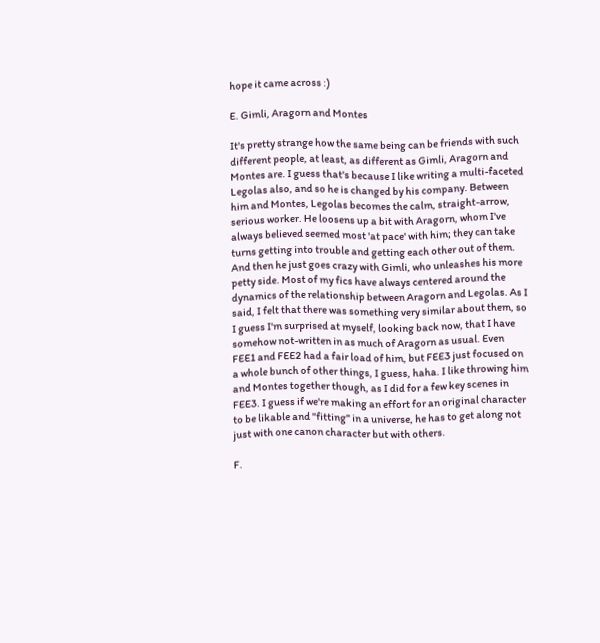hope it came across :)

E. Gimli, Aragorn and Montes

It's pretty strange how the same being can be friends with such different people, at least, as different as Gimli, Aragorn and Montes are. I guess that's because I like writing a multi-faceted Legolas also, and so he is changed by his company. Between him and Montes, Legolas becomes the calm, straight-arrow, serious worker. He loosens up a bit with Aragorn, whom I've always believed seemed most 'at pace' with him; they can take turns getting into trouble and getting each other out of them. And then he just goes crazy with Gimli, who unleashes his more petty side. Most of my fics have always centered around the dynamics of the relationship between Aragorn and Legolas. As I said, I felt that there was something very similar about them, so I guess I'm surprised at myself, looking back now, that I have somehow not-written in as much of Aragorn as usual. Even FEE1 and FEE2 had a fair load of him, but FEE3 just focused on a whole bunch of other things, I guess, haha. I like throwing him and Montes together though, as I did for a few key scenes in FEE3. I guess if we're making an effort for an original character to be likable and "fitting" in a universe, he has to get along not just with one canon character but with others.

F.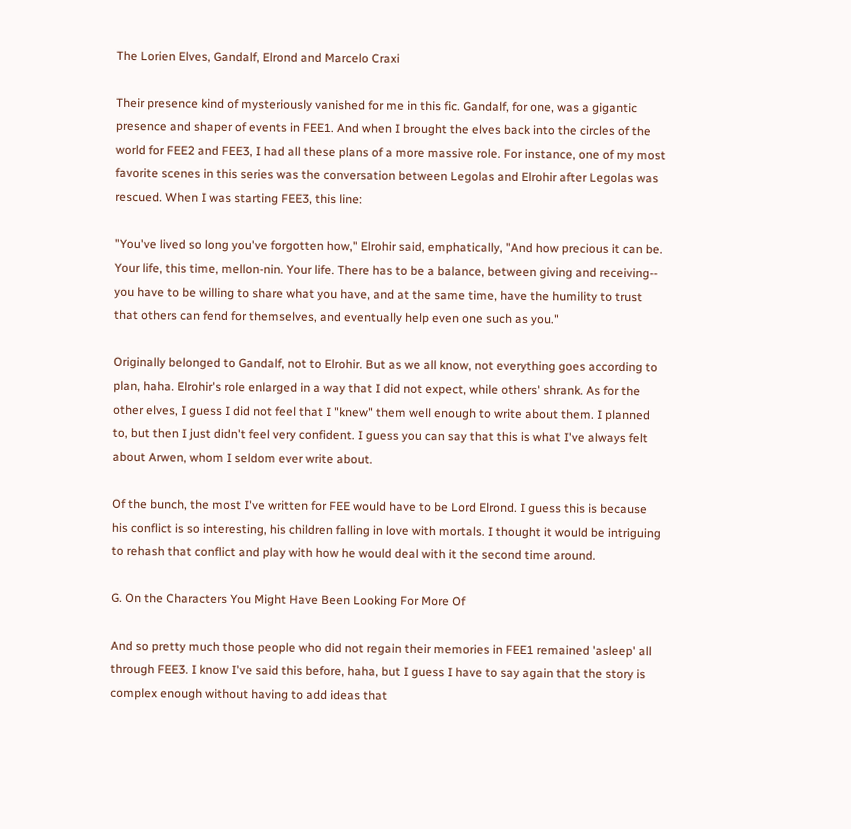The Lorien Elves, Gandalf, Elrond and Marcelo Craxi

Their presence kind of mysteriously vanished for me in this fic. Gandalf, for one, was a gigantic presence and shaper of events in FEE1. And when I brought the elves back into the circles of the world for FEE2 and FEE3, I had all these plans of a more massive role. For instance, one of my most favorite scenes in this series was the conversation between Legolas and Elrohir after Legolas was rescued. When I was starting FEE3, this line:

"You've lived so long you've forgotten how," Elrohir said, emphatically, "And how precious it can be. Your life, this time, mellon-nin. Your life. There has to be a balance, between giving and receiving-- you have to be willing to share what you have, and at the same time, have the humility to trust that others can fend for themselves, and eventually help even one such as you."

Originally belonged to Gandalf, not to Elrohir. But as we all know, not everything goes according to plan, haha. Elrohir's role enlarged in a way that I did not expect, while others' shrank. As for the other elves, I guess I did not feel that I "knew" them well enough to write about them. I planned to, but then I just didn't feel very confident. I guess you can say that this is what I've always felt about Arwen, whom I seldom ever write about.

Of the bunch, the most I've written for FEE would have to be Lord Elrond. I guess this is because his conflict is so interesting, his children falling in love with mortals. I thought it would be intriguing to rehash that conflict and play with how he would deal with it the second time around.

G. On the Characters You Might Have Been Looking For More Of

And so pretty much those people who did not regain their memories in FEE1 remained 'asleep' all through FEE3. I know I've said this before, haha, but I guess I have to say again that the story is complex enough without having to add ideas that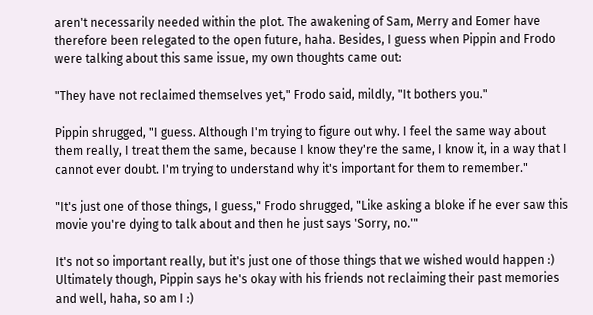aren't necessarily needed within the plot. The awakening of Sam, Merry and Eomer have therefore been relegated to the open future, haha. Besides, I guess when Pippin and Frodo were talking about this same issue, my own thoughts came out:

"They have not reclaimed themselves yet," Frodo said, mildly, "It bothers you."

Pippin shrugged, "I guess. Although I'm trying to figure out why. I feel the same way about them really, I treat them the same, because I know they're the same, I know it, in a way that I cannot ever doubt. I'm trying to understand why it's important for them to remember."

"It's just one of those things, I guess," Frodo shrugged, "Like asking a bloke if he ever saw this movie you're dying to talk about and then he just says 'Sorry, no.'"

It's not so important really, but it's just one of those things that we wished would happen :) Ultimately though, Pippin says he's okay with his friends not reclaiming their past memories and well, haha, so am I :)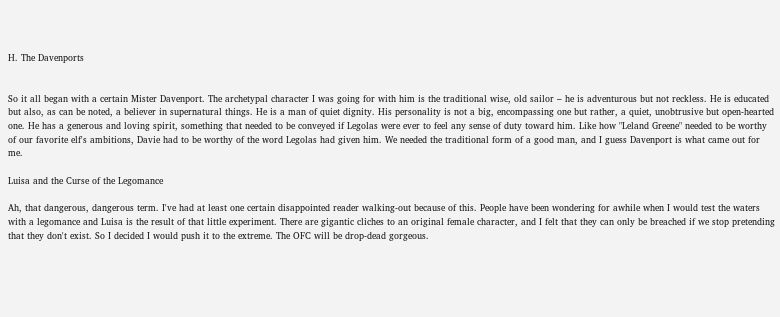H. The Davenports


So it all began with a certain Mister Davenport. The archetypal character I was going for with him is the traditional wise, old sailor – he is adventurous but not reckless. He is educated but also, as can be noted, a believer in supernatural things. He is a man of quiet dignity. His personality is not a big, encompassing one but rather, a quiet, unobtrusive but open-hearted one. He has a generous and loving spirit, something that needed to be conveyed if Legolas were ever to feel any sense of duty toward him. Like how "Leland Greene" needed to be worthy of our favorite elf's ambitions, Davie had to be worthy of the word Legolas had given him. We needed the traditional form of a good man, and I guess Davenport is what came out for me.

Luisa and the Curse of the Legomance

Ah, that dangerous, dangerous term. I've had at least one certain disappointed reader walking-out because of this. People have been wondering for awhile when I would test the waters with a legomance and Luisa is the result of that little experiment. There are gigantic cliches to an original female character, and I felt that they can only be breached if we stop pretending that they don't exist. So I decided I would push it to the extreme. The OFC will be drop-dead gorgeous.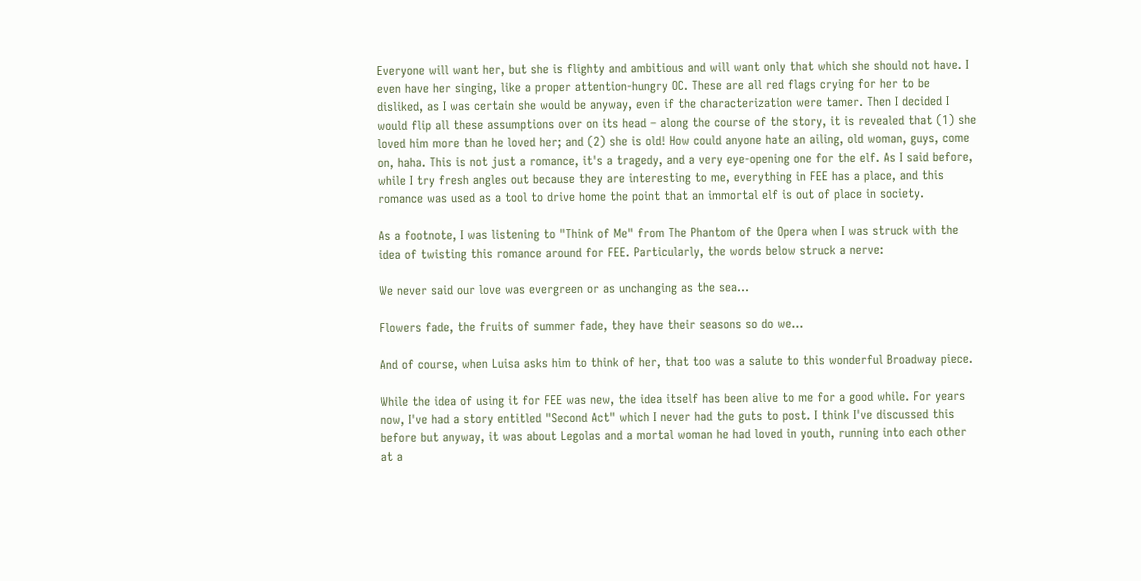Everyone will want her, but she is flighty and ambitious and will want only that which she should not have. I even have her singing, like a proper attention-hungry OC. These are all red flags crying for her to be disliked, as I was certain she would be anyway, even if the characterization were tamer. Then I decided I would flip all these assumptions over on its head – along the course of the story, it is revealed that (1) she loved him more than he loved her; and (2) she is old! How could anyone hate an ailing, old woman, guys, come on, haha. This is not just a romance, it's a tragedy, and a very eye-opening one for the elf. As I said before, while I try fresh angles out because they are interesting to me, everything in FEE has a place, and this romance was used as a tool to drive home the point that an immortal elf is out of place in society.

As a footnote, I was listening to "Think of Me" from The Phantom of the Opera when I was struck with the idea of twisting this romance around for FEE. Particularly, the words below struck a nerve:

We never said our love was evergreen or as unchanging as the sea...

Flowers fade, the fruits of summer fade, they have their seasons so do we...

And of course, when Luisa asks him to think of her, that too was a salute to this wonderful Broadway piece.

While the idea of using it for FEE was new, the idea itself has been alive to me for a good while. For years now, I've had a story entitled "Second Act" which I never had the guts to post. I think I've discussed this before but anyway, it was about Legolas and a mortal woman he had loved in youth, running into each other at a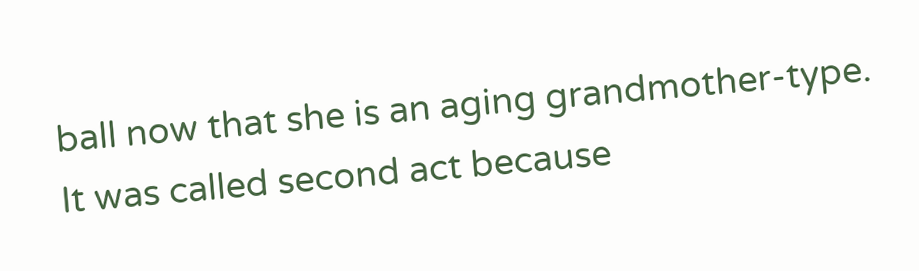ball now that she is an aging grandmother-type. It was called second act because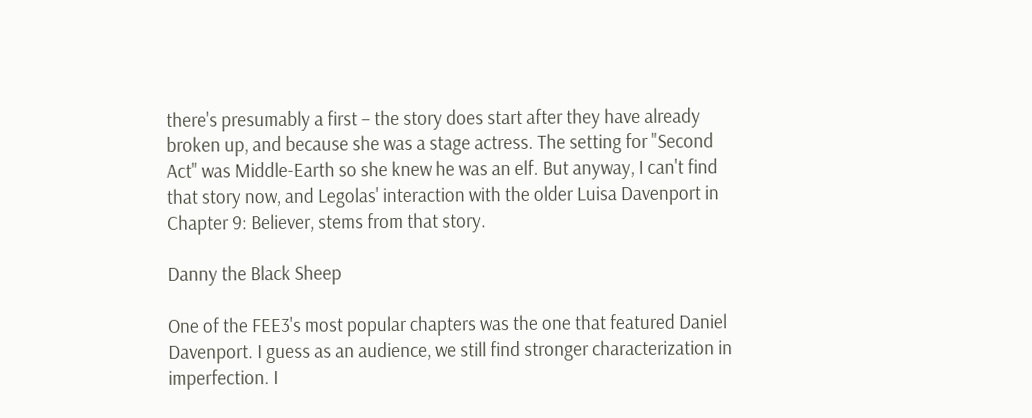there's presumably a first – the story does start after they have already broken up, and because she was a stage actress. The setting for "Second Act" was Middle-Earth so she knew he was an elf. But anyway, I can't find that story now, and Legolas' interaction with the older Luisa Davenport in Chapter 9: Believer, stems from that story.

Danny the Black Sheep

One of the FEE3's most popular chapters was the one that featured Daniel Davenport. I guess as an audience, we still find stronger characterization in imperfection. I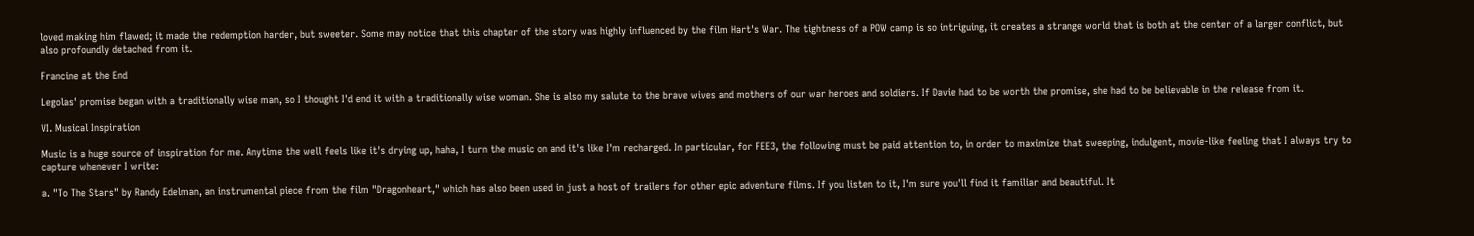loved making him flawed; it made the redemption harder, but sweeter. Some may notice that this chapter of the story was highly influenced by the film Hart's War. The tightness of a POW camp is so intriguing, it creates a strange world that is both at the center of a larger conflict, but also profoundly detached from it.

Francine at the End

Legolas' promise began with a traditionally wise man, so I thought I'd end it with a traditionally wise woman. She is also my salute to the brave wives and mothers of our war heroes and soldiers. If Davie had to be worth the promise, she had to be believable in the release from it.

VI. Musical Inspiration

Music is a huge source of inspiration for me. Anytime the well feels like it's drying up, haha, I turn the music on and it's like I'm recharged. In particular, for FEE3, the following must be paid attention to, in order to maximize that sweeping, indulgent, movie-like feeling that I always try to capture whenever I write:

a. "To The Stars" by Randy Edelman, an instrumental piece from the film "Dragonheart," which has also been used in just a host of trailers for other epic adventure films. If you listen to it, I'm sure you'll find it familiar and beautiful. It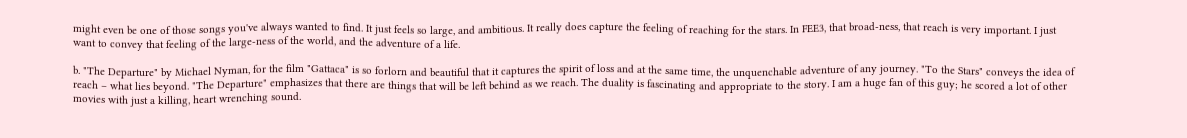might even be one of those songs you've always wanted to find. It just feels so large, and ambitious. It really does capture the feeling of reaching for the stars. In FEE3, that broad-ness, that reach is very important. I just want to convey that feeling of the large-ness of the world, and the adventure of a life.

b. "The Departure" by Michael Nyman, for the film "Gattaca" is so forlorn and beautiful that it captures the spirit of loss and at the same time, the unquenchable adventure of any journey. "To the Stars" conveys the idea of reach – what lies beyond. "The Departure" emphasizes that there are things that will be left behind as we reach. The duality is fascinating and appropriate to the story. I am a huge fan of this guy; he scored a lot of other movies with just a killing, heart wrenching sound.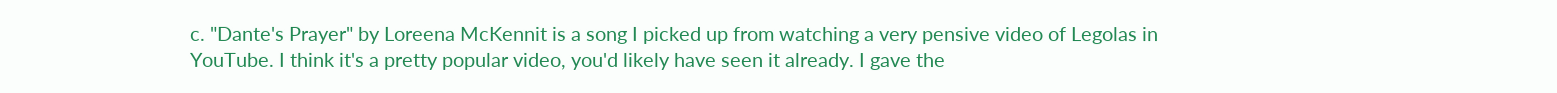c. "Dante's Prayer" by Loreena McKennit is a song I picked up from watching a very pensive video of Legolas in YouTube. I think it's a pretty popular video, you'd likely have seen it already. I gave the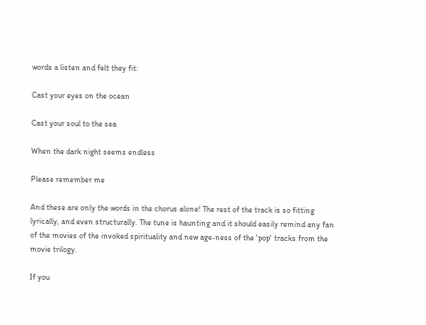words a listen and felt they fit:

Cast your eyes on the ocean

Cast your soul to the sea

When the dark night seems endless

Please remember me

And these are only the words in the chorus alone! The rest of the track is so fitting lyrically, and even structurally. The tune is haunting and it should easily remind any fan of the movies of the invoked spirituality and new age-ness of the 'pop' tracks from the movie trilogy.

If you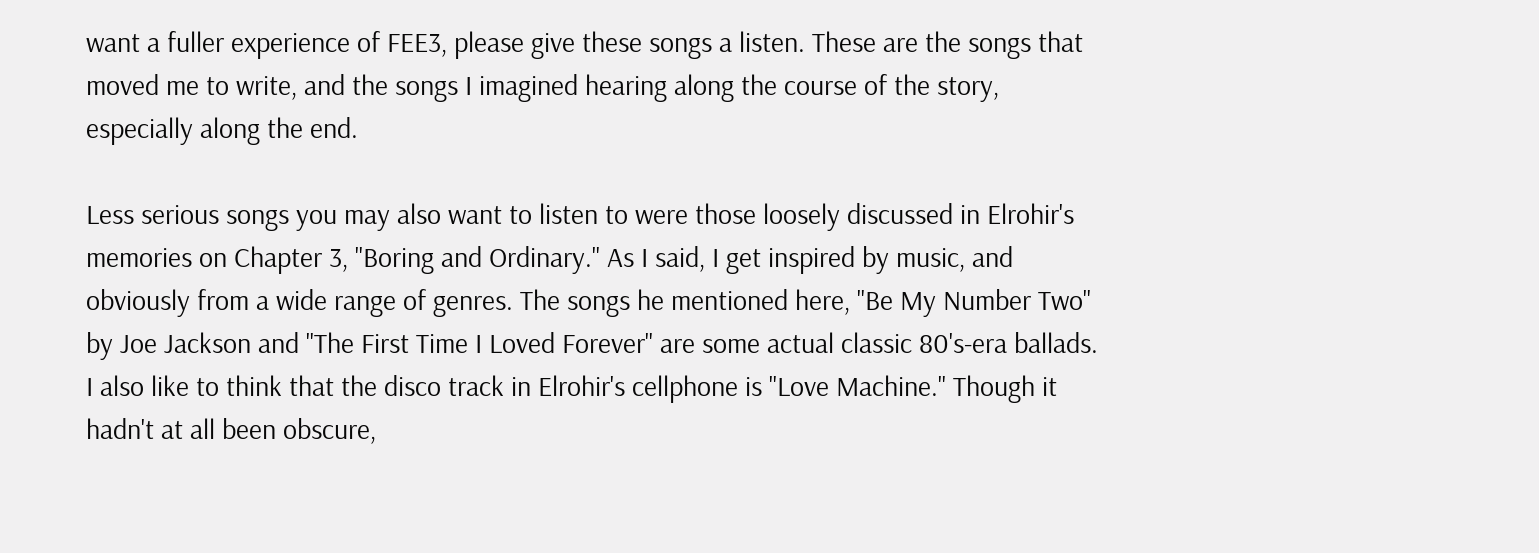want a fuller experience of FEE3, please give these songs a listen. These are the songs that moved me to write, and the songs I imagined hearing along the course of the story, especially along the end.

Less serious songs you may also want to listen to were those loosely discussed in Elrohir's memories on Chapter 3, "Boring and Ordinary." As I said, I get inspired by music, and obviously from a wide range of genres. The songs he mentioned here, "Be My Number Two" by Joe Jackson and "The First Time I Loved Forever" are some actual classic 80's-era ballads. I also like to think that the disco track in Elrohir's cellphone is "Love Machine." Though it hadn't at all been obscure,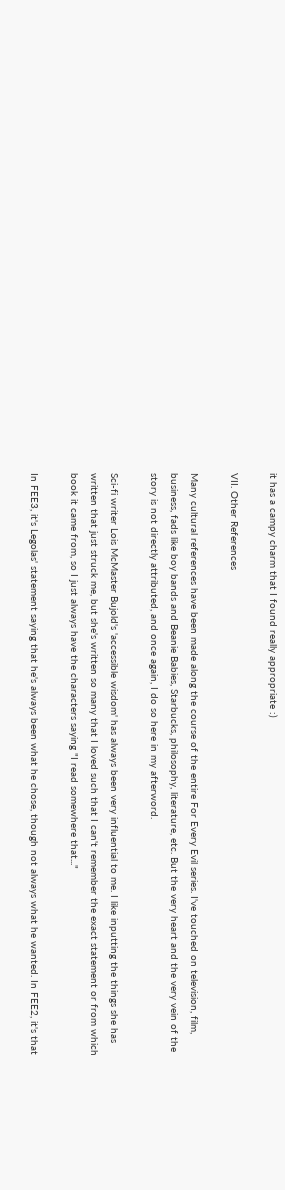it has a campy charm that I found really appropriate :)

VII. Other References

Many cultural references have been made along the course of the entire For Every Evil series. I've touched on television, film, business, fads like boy bands and Beanie Babies, Starbucks, philosophy, literature, etc. But the very heart and the very vein of the story is not directly attributed, and once again, I do so here in my afterword.

Sci-fi writer Lois McMaster Bujold's 'accessible wisdom' has always been very influential to me. I like inputting the things she has written that just struck me, but she's written so many that I loved such that I can't remember the exact statement or from which book it came from, so I just always have the characters saying "I read somewhere that..."

In FEE3, it's Legolas' statement saying that he's always been what he chose, though not always what he wanted. In FEE2, it's that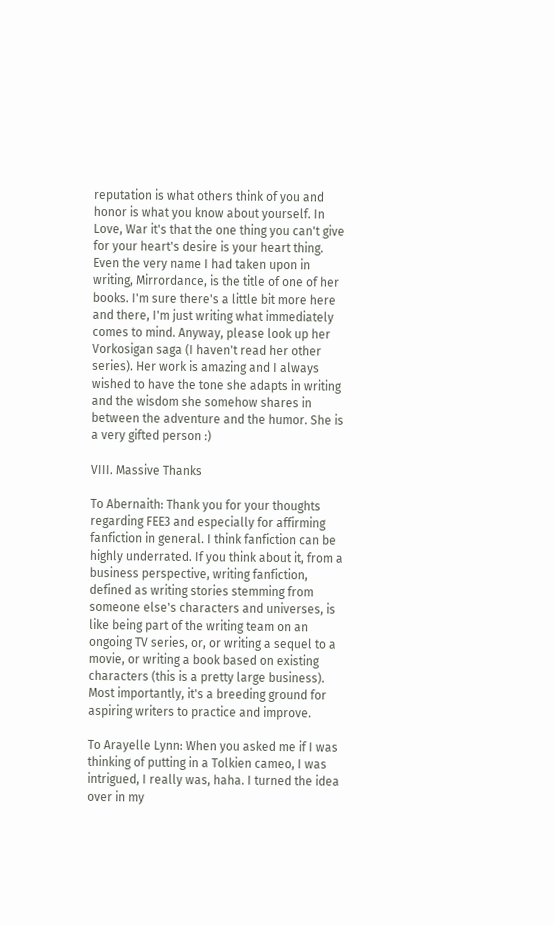reputation is what others think of you and honor is what you know about yourself. In Love, War it's that the one thing you can't give for your heart's desire is your heart thing. Even the very name I had taken upon in writing, Mirrordance, is the title of one of her books. I'm sure there's a little bit more here and there, I'm just writing what immediately comes to mind. Anyway, please look up her Vorkosigan saga (I haven't read her other series). Her work is amazing and I always wished to have the tone she adapts in writing and the wisdom she somehow shares in between the adventure and the humor. She is a very gifted person :)

VIII. Massive Thanks

To Abernaith: Thank you for your thoughts regarding FEE3 and especially for affirming fanfiction in general. I think fanfiction can be highly underrated. If you think about it, from a business perspective, writing fanfiction, defined as writing stories stemming from someone else's characters and universes, is like being part of the writing team on an ongoing TV series, or, or writing a sequel to a movie, or writing a book based on existing characters (this is a pretty large business). Most importantly, it's a breeding ground for aspiring writers to practice and improve.

To Arayelle Lynn: When you asked me if I was thinking of putting in a Tolkien cameo, I was intrigued, I really was, haha. I turned the idea over in my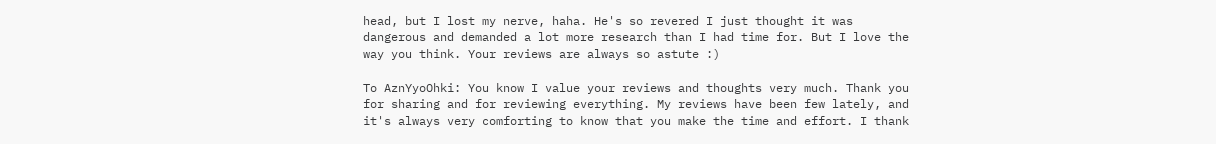head, but I lost my nerve, haha. He's so revered I just thought it was dangerous and demanded a lot more research than I had time for. But I love the way you think. Your reviews are always so astute :)

To AznYyoOhki: You know I value your reviews and thoughts very much. Thank you for sharing and for reviewing everything. My reviews have been few lately, and it's always very comforting to know that you make the time and effort. I thank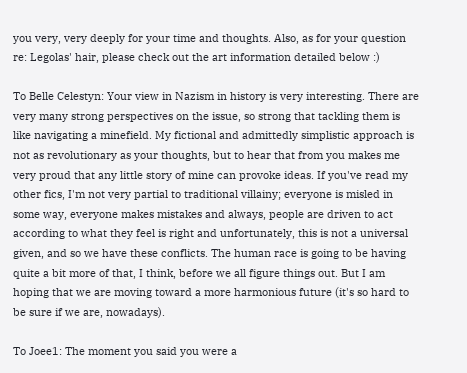you very, very deeply for your time and thoughts. Also, as for your question re: Legolas' hair, please check out the art information detailed below :)

To Belle Celestyn: Your view in Nazism in history is very interesting. There are very many strong perspectives on the issue, so strong that tackling them is like navigating a minefield. My fictional and admittedly simplistic approach is not as revolutionary as your thoughts, but to hear that from you makes me very proud that any little story of mine can provoke ideas. If you've read my other fics, I'm not very partial to traditional villainy; everyone is misled in some way, everyone makes mistakes and always, people are driven to act according to what they feel is right and unfortunately, this is not a universal given, and so we have these conflicts. The human race is going to be having quite a bit more of that, I think, before we all figure things out. But I am hoping that we are moving toward a more harmonious future (it's so hard to be sure if we are, nowadays).

To Joee1: The moment you said you were a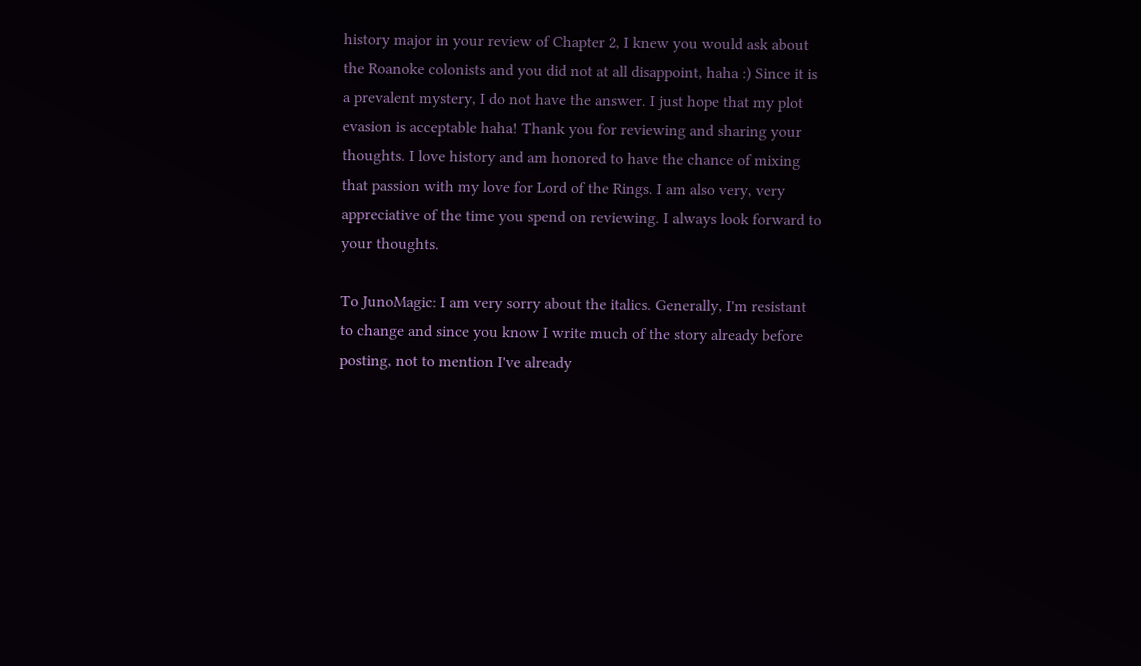history major in your review of Chapter 2, I knew you would ask about the Roanoke colonists and you did not at all disappoint, haha :) Since it is a prevalent mystery, I do not have the answer. I just hope that my plot evasion is acceptable haha! Thank you for reviewing and sharing your thoughts. I love history and am honored to have the chance of mixing that passion with my love for Lord of the Rings. I am also very, very appreciative of the time you spend on reviewing. I always look forward to your thoughts.

To JunoMagic: I am very sorry about the italics. Generally, I'm resistant to change and since you know I write much of the story already before posting, not to mention I've already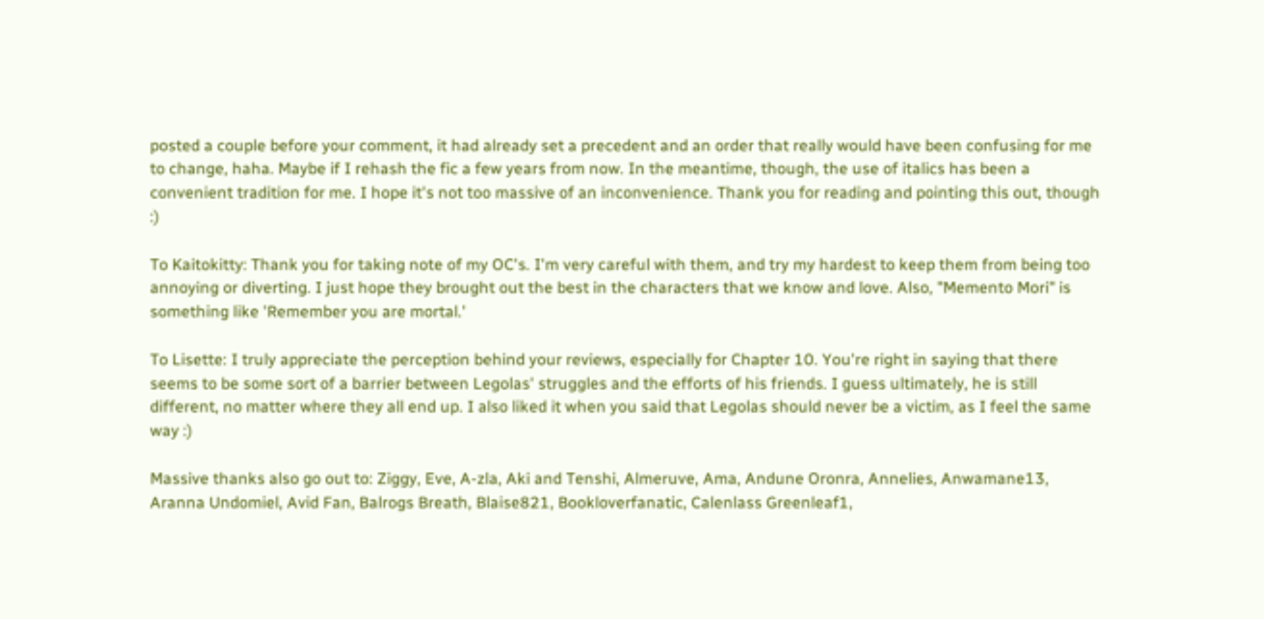posted a couple before your comment, it had already set a precedent and an order that really would have been confusing for me to change, haha. Maybe if I rehash the fic a few years from now. In the meantime, though, the use of italics has been a convenient tradition for me. I hope it's not too massive of an inconvenience. Thank you for reading and pointing this out, though :)

To Kaitokitty: Thank you for taking note of my OC's. I'm very careful with them, and try my hardest to keep them from being too annoying or diverting. I just hope they brought out the best in the characters that we know and love. Also, "Memento Mori" is something like 'Remember you are mortal.'

To Lisette: I truly appreciate the perception behind your reviews, especially for Chapter 10. You're right in saying that there seems to be some sort of a barrier between Legolas' struggles and the efforts of his friends. I guess ultimately, he is still different, no matter where they all end up. I also liked it when you said that Legolas should never be a victim, as I feel the same way :)

Massive thanks also go out to: Ziggy, Eve, A-zla, Aki and Tenshi, Almeruve, Ama, Andune Oronra, Annelies, Anwamane13, Aranna Undomiel, Avid Fan, Balrogs Breath, Blaise821, Bookloverfanatic, Calenlass Greenleaf1,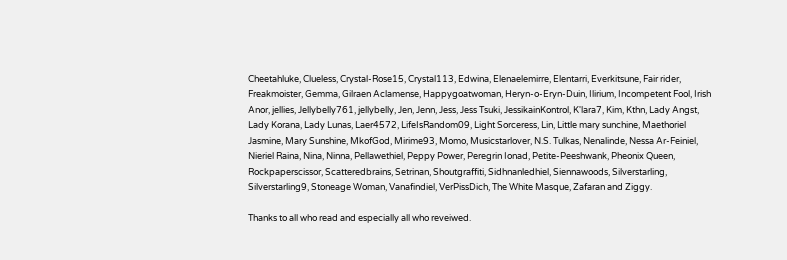Cheetahluke, Clueless, Crystal-Rose15, Crystal113, Edwina, Elenaelemirre, Elentarri, Everkitsune, Fair rider, Freakmoister, Gemma, Gilraen Aclamense, Happygoatwoman, Heryn-o-Eryn-Duin, Ilirium, Incompetent Fool, Irish Anor, jellies, Jellybelly761, jellybelly, Jen, Jenn, Jess, Jess Tsuki, JessikainKontrol, K'lara7, Kim, Kthn, Lady Angst, Lady Korana, Lady Lunas, Laer4572, LifeIsRandom09, Light Sorceress, Lin, Little mary sunchine, Maethoriel Jasmine, Mary Sunshine, MkofGod, Mirime93, Momo, Musicstarlover, N.S. Tulkas, Nenalinde, Nessa Ar-Feiniel, Nieriel Raina, Nina, Ninna, Pellawethiel, Peppy Power, Peregrin Ionad, Petite-Peeshwank, Pheonix Queen, Rockpaperscissor, Scatteredbrains, Setrinan, Shoutgraffiti, Sidhnanledhiel, Siennawoods, Silverstarling, Silverstarling9, Stoneage Woman, Vanafindiel, VerPissDich, The White Masque, Zafaran and Ziggy.

Thanks to all who read and especially all who reveiwed.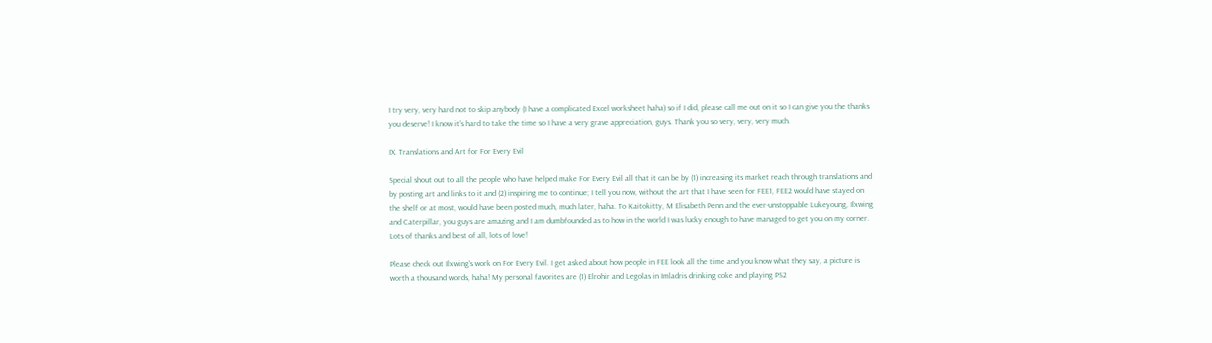I try very, very hard not to skip anybody (I have a complicated Excel worksheet haha) so if I did, please call me out on it so I can give you the thanks you deserve! I know it's hard to take the time so I have a very grave appreciation, guys. Thank you so very, very, very much.

IX. Translations and Art for For Every Evil

Special shout out to all the people who have helped make For Every Evil all that it can be by (1) increasing its market reach through translations and by posting art and links to it and (2) inspiring me to continue; I tell you now, without the art that I have seen for FEE1, FEE2 would have stayed on the shelf or at most, would have been posted much, much later, haha. To Kaitokitty, M Elisabeth Penn and the ever-unstoppable Lukeyoung, Ilxwing and Caterpillar, you guys are amazing and I am dumbfounded as to how in the world I was lucky enough to have managed to get you on my corner. Lots of thanks and best of all, lots of love!

Please check out Ilxwing's work on For Every Evil. I get asked about how people in FEE look all the time and you know what they say, a picture is worth a thousand words, haha! My personal favorites are (1) Elrohir and Legolas in Imladris drinking coke and playing PS2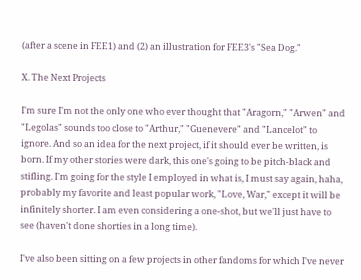(after a scene in FEE1) and (2) an illustration for FEE3's "Sea Dog."

X. The Next Projects

I'm sure I'm not the only one who ever thought that "Aragorn," "Arwen" and "Legolas" sounds too close to "Arthur," "Guenevere" and "Lancelot" to ignore. And so an idea for the next project, if it should ever be written, is born. If my other stories were dark, this one's going to be pitch-black and stifling. I'm going for the style I employed in what is, I must say again, haha, probably my favorite and least popular work, "Love, War," except it will be infinitely shorter. I am even considering a one-shot, but we'll just have to see (haven't done shorties in a long time).

I've also been sitting on a few projects in other fandoms for which I've never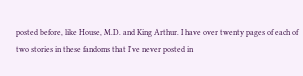posted before, like House, M.D. and King Arthur. I have over twenty pages of each of two stories in these fandoms that I've never posted in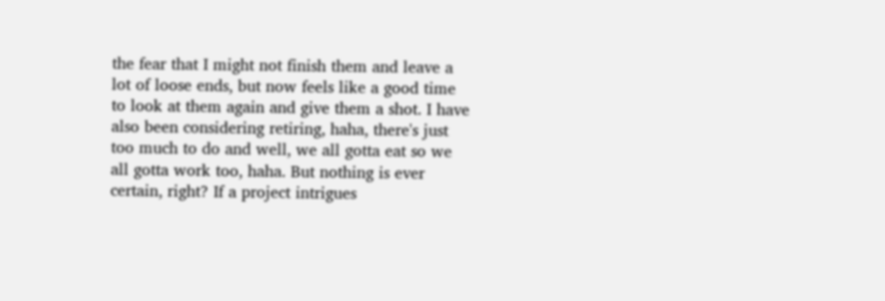the fear that I might not finish them and leave a lot of loose ends, but now feels like a good time to look at them again and give them a shot. I have also been considering retiring, haha, there's just too much to do and well, we all gotta eat so we all gotta work too, haha. But nothing is ever certain, right? If a project intrigues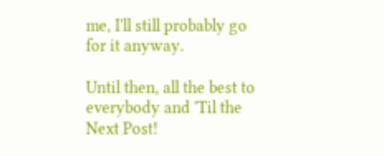me, I'll still probably go for it anyway.

Until then, all the best to everybody and 'Til the Next Post!